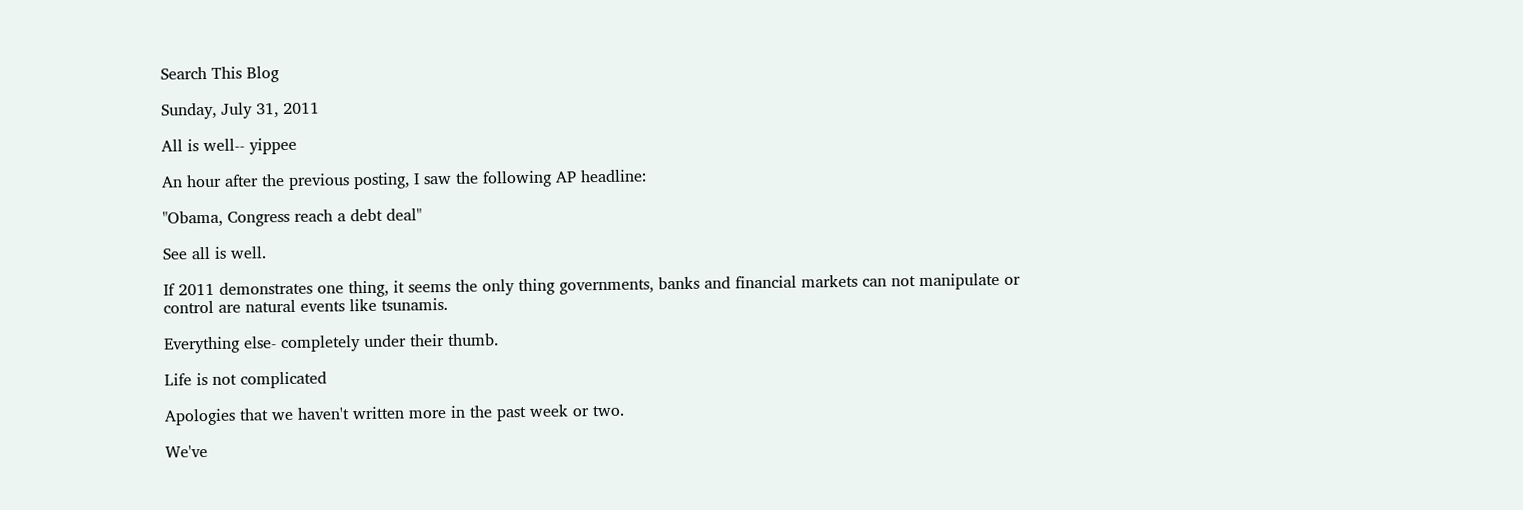Search This Blog

Sunday, July 31, 2011

All is well-- yippee

An hour after the previous posting, I saw the following AP headline:

"Obama, Congress reach a debt deal"

See all is well.

If 2011 demonstrates one thing, it seems the only thing governments, banks and financial markets can not manipulate or control are natural events like tsunamis.

Everything else- completely under their thumb.

Life is not complicated

Apologies that we haven't written more in the past week or two.

We've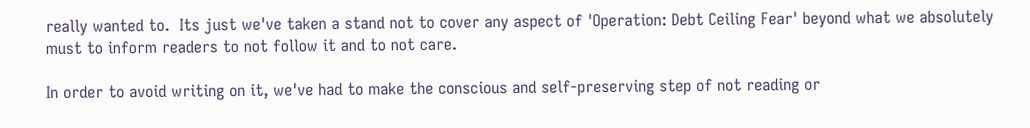really wanted to.  Its just we've taken a stand not to cover any aspect of 'Operation: Debt Ceiling Fear' beyond what we absolutely must to inform readers to not follow it and to not care.

In order to avoid writing on it, we've had to make the conscious and self-preserving step of not reading or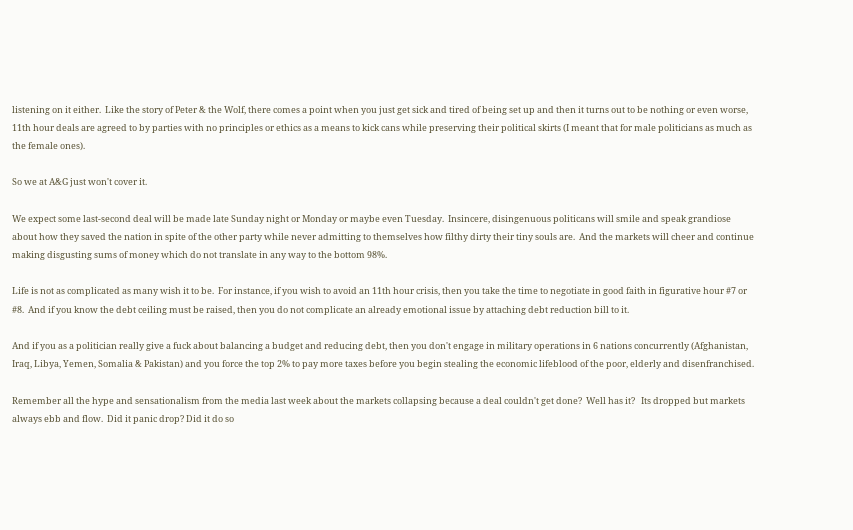listening on it either.  Like the story of Peter & the Wolf, there comes a point when you just get sick and tired of being set up and then it turns out to be nothing or even worse, 11th hour deals are agreed to by parties with no principles or ethics as a means to kick cans while preserving their political skirts (I meant that for male politicians as much as the female ones).

So we at A&G just won't cover it.

We expect some last-second deal will be made late Sunday night or Monday or maybe even Tuesday.  Insincere, disingenuous politicans will smile and speak grandiose about how they saved the nation in spite of the other party while never admitting to themselves how filthy dirty their tiny souls are.  And the markets will cheer and continue making disgusting sums of money which do not translate in any way to the bottom 98%.

Life is not as complicated as many wish it to be.  For instance, if you wish to avoid an 11th hour crisis, then you take the time to negotiate in good faith in figurative hour #7 or #8.  And if you know the debt ceiling must be raised, then you do not complicate an already emotional issue by attaching debt reduction bill to it.

And if you as a politician really give a fuck about balancing a budget and reducing debt, then you don't engage in military operations in 6 nations concurrently (Afghanistan, Iraq, Libya, Yemen, Somalia & Pakistan) and you force the top 2% to pay more taxes before you begin stealing the economic lifeblood of the poor, elderly and disenfranchised.

Remember all the hype and sensationalism from the media last week about the markets collapsing because a deal couldn't get done?  Well has it?   Its dropped but markets always ebb and flow.  Did it panic drop? Did it do so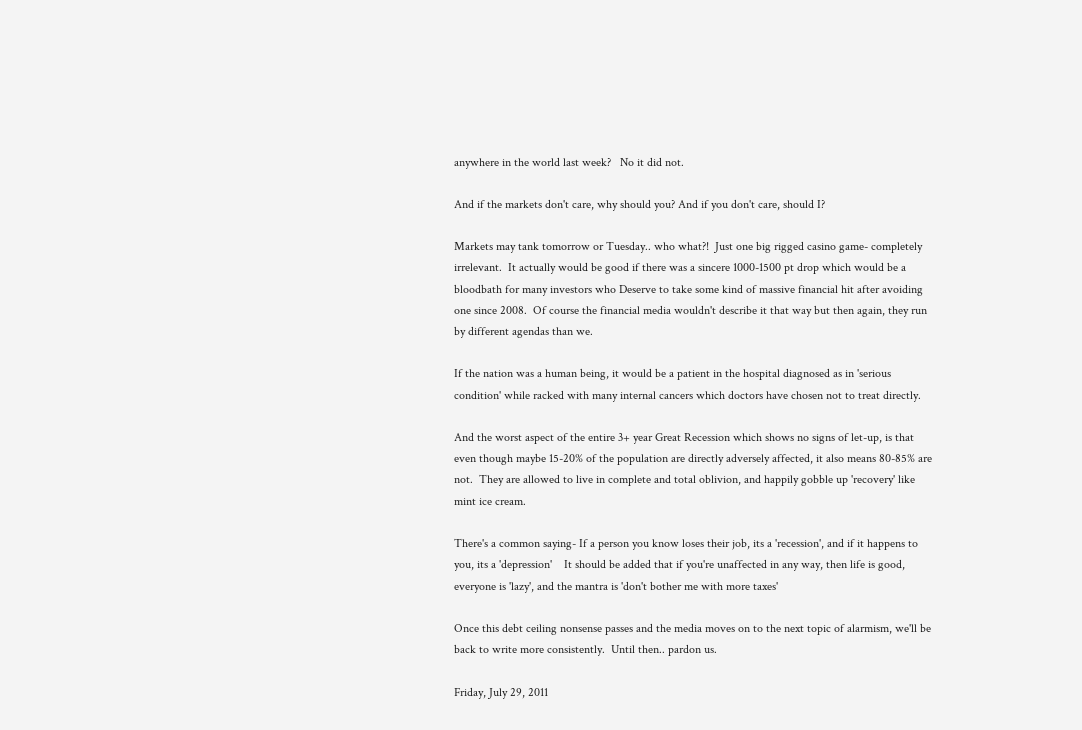anywhere in the world last week?   No it did not.

And if the markets don't care, why should you? And if you don't care, should I?

Markets may tank tomorrow or Tuesday.. who what?!  Just one big rigged casino game- completely irrelevant.  It actually would be good if there was a sincere 1000-1500 pt drop which would be a bloodbath for many investors who Deserve to take some kind of massive financial hit after avoiding one since 2008.  Of course the financial media wouldn't describe it that way but then again, they run by different agendas than we.

If the nation was a human being, it would be a patient in the hospital diagnosed as in 'serious condition' while racked with many internal cancers which doctors have chosen not to treat directly.

And the worst aspect of the entire 3+ year Great Recession which shows no signs of let-up, is that even though maybe 15-20% of the population are directly adversely affected, it also means 80-85% are not.  They are allowed to live in complete and total oblivion, and happily gobble up 'recovery' like mint ice cream.

There's a common saying- If a person you know loses their job, its a 'recession', and if it happens to you, its a 'depression'    It should be added that if you're unaffected in any way, then life is good, everyone is 'lazy', and the mantra is 'don't bother me with more taxes'

Once this debt ceiling nonsense passes and the media moves on to the next topic of alarmism, we'll be back to write more consistently.  Until then.. pardon us.

Friday, July 29, 2011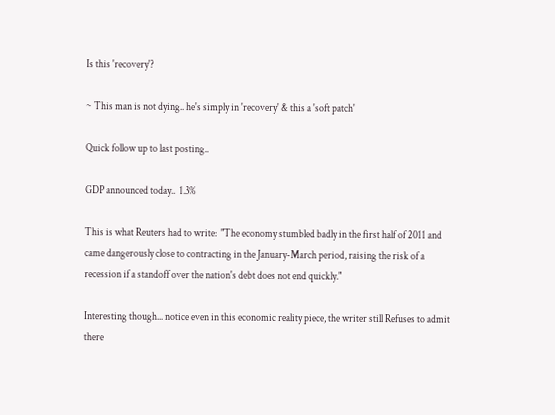Is this 'recovery'?

~ This man is not dying.. he's simply in 'recovery' & this a 'soft patch'

Quick follow up to last posting..

GDP announced today..  1.3%

This is what Reuters had to write:  "The economy stumbled badly in the first half of 2011 and came dangerously close to contracting in the January-March period, raising the risk of a recession if a standoff over the nation's debt does not end quickly."

Interesting though... notice even in this economic reality piece, the writer still Refuses to admit there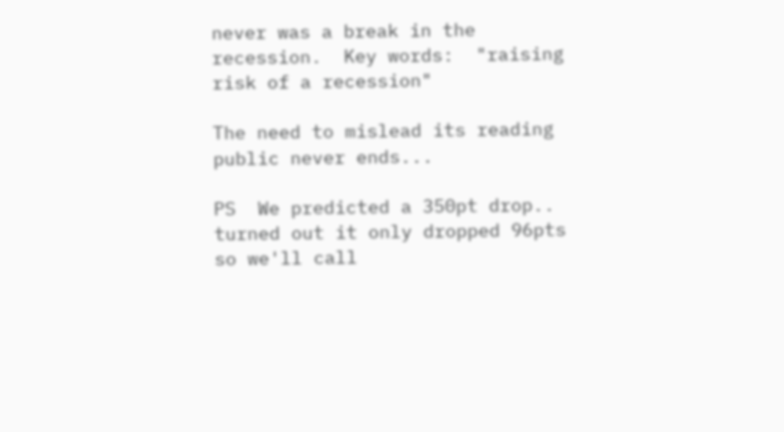never was a break in the recession.  Key words:  "raising risk of a recession"

The need to mislead its reading public never ends...

PS  We predicted a 350pt drop.. turned out it only dropped 96pts so we'll call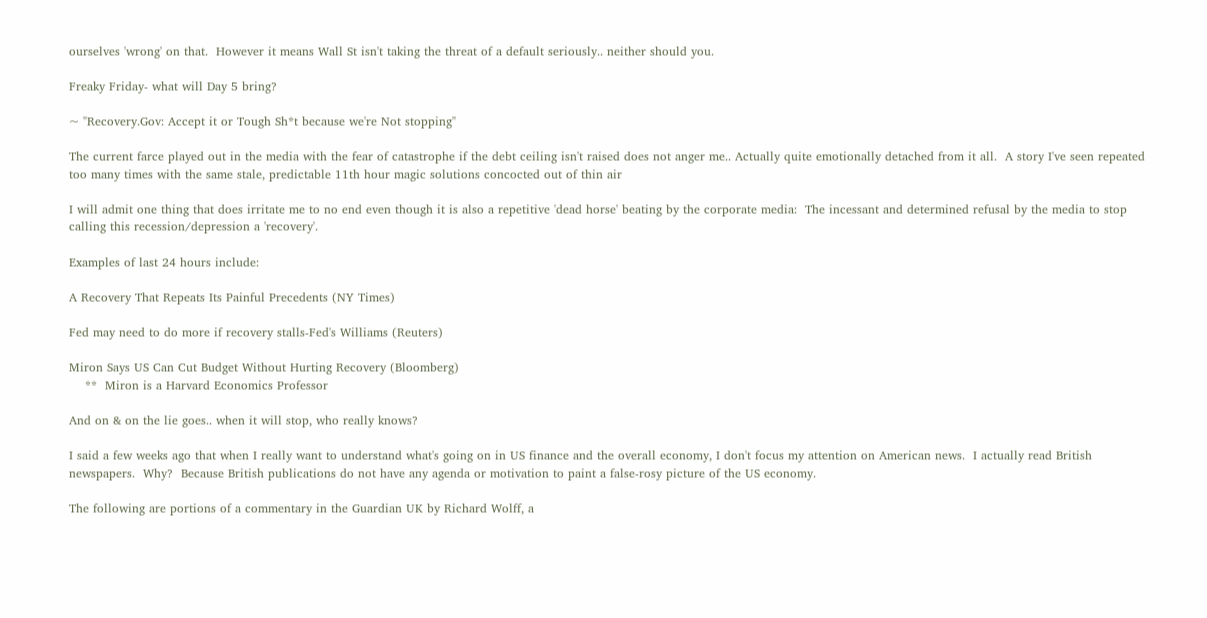ourselves 'wrong' on that.  However it means Wall St isn't taking the threat of a default seriously.. neither should you.

Freaky Friday- what will Day 5 bring?

~ "Recovery.Gov: Accept it or Tough Sh*t because we're Not stopping"

The current farce played out in the media with the fear of catastrophe if the debt ceiling isn't raised does not anger me.. Actually quite emotionally detached from it all.  A story I've seen repeated too many times with the same stale, predictable 11th hour magic solutions concocted out of thin air

I will admit one thing that does irritate me to no end even though it is also a repetitive 'dead horse' beating by the corporate media:  The incessant and determined refusal by the media to stop calling this recession/depression a 'recovery'.

Examples of last 24 hours include:

A Recovery That Repeats Its Painful Precedents (NY Times)

Fed may need to do more if recovery stalls-Fed's Williams (Reuters)

Miron Says US Can Cut Budget Without Hurting Recovery (Bloomberg)
    **  Miron is a Harvard Economics Professor

And on & on the lie goes.. when it will stop, who really knows?

I said a few weeks ago that when I really want to understand what's going on in US finance and the overall economy, I don't focus my attention on American news.  I actually read British newspapers.  Why?  Because British publications do not have any agenda or motivation to paint a false-rosy picture of the US economy.

The following are portions of a commentary in the Guardian UK by Richard Wolff, a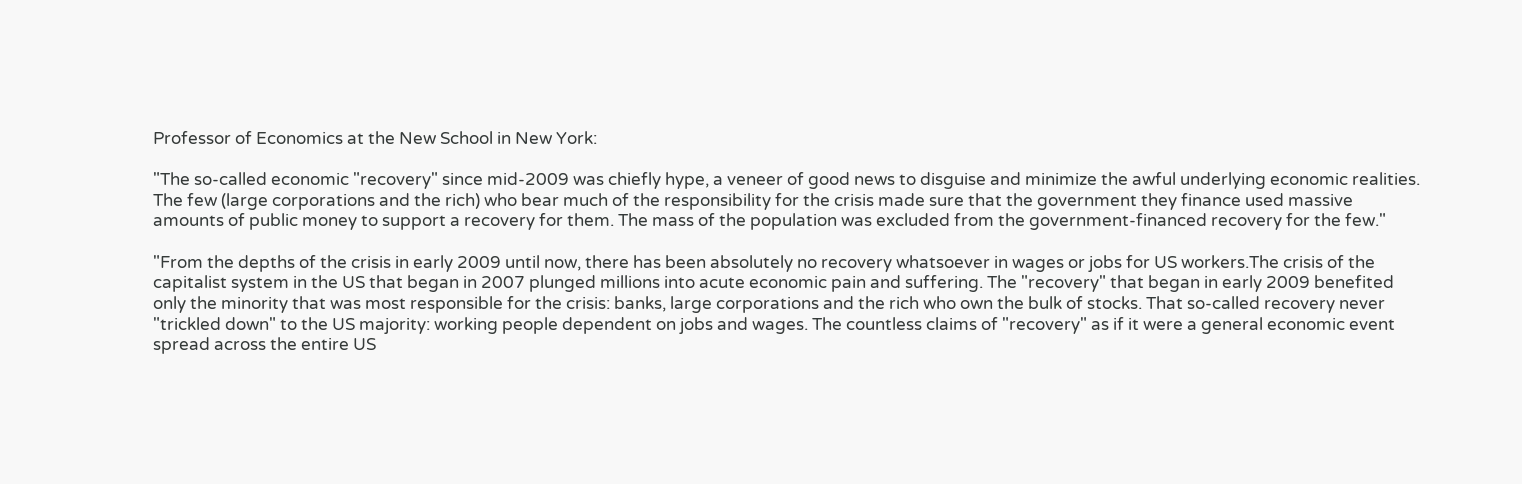Professor of Economics at the New School in New York:

"The so-called economic "recovery" since mid-2009 was chiefly hype, a veneer of good news to disguise and minimize the awful underlying economic realities. The few (large corporations and the rich) who bear much of the responsibility for the crisis made sure that the government they finance used massive amounts of public money to support a recovery for them. The mass of the population was excluded from the government-financed recovery for the few."

"From the depths of the crisis in early 2009 until now, there has been absolutely no recovery whatsoever in wages or jobs for US workers.The crisis of the capitalist system in the US that began in 2007 plunged millions into acute economic pain and suffering. The "recovery" that began in early 2009 benefited only the minority that was most responsible for the crisis: banks, large corporations and the rich who own the bulk of stocks. That so-called recovery never "trickled down" to the US majority: working people dependent on jobs and wages. The countless claims of "recovery" as if it were a general economic event spread across the entire US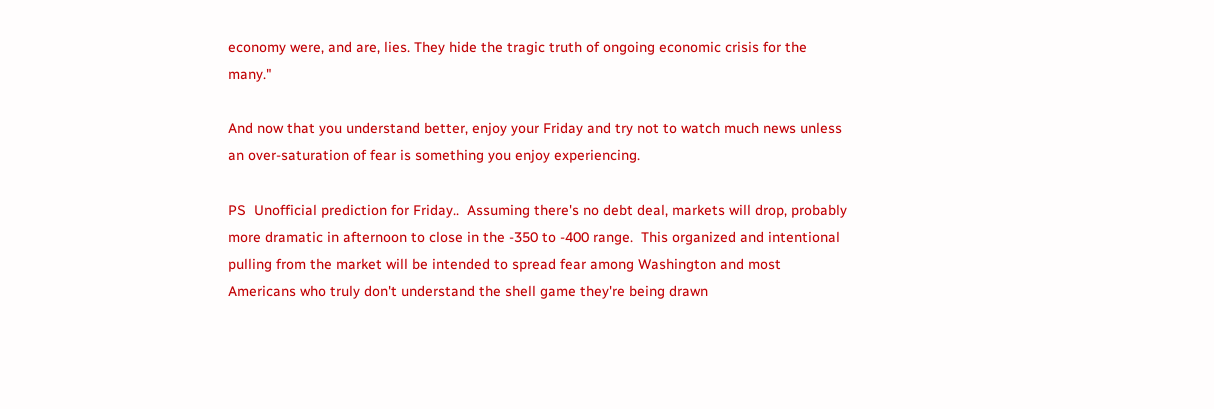economy were, and are, lies. They hide the tragic truth of ongoing economic crisis for the many."

And now that you understand better, enjoy your Friday and try not to watch much news unless an over-saturation of fear is something you enjoy experiencing.

PS  Unofficial prediction for Friday..  Assuming there's no debt deal, markets will drop, probably more dramatic in afternoon to close in the -350 to -400 range.  This organized and intentional pulling from the market will be intended to spread fear among Washington and most Americans who truly don't understand the shell game they're being drawn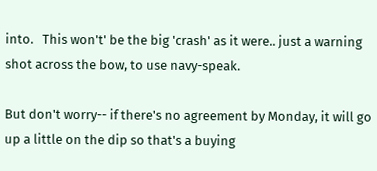into.   This won't' be the big 'crash' as it were.. just a warning shot across the bow, to use navy-speak.

But don't worry-- if there's no agreement by Monday, it will go up a little on the dip so that's a buying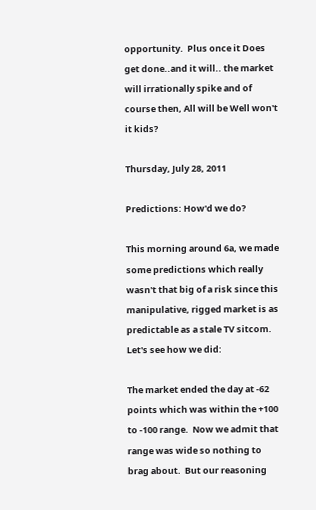opportunity.  Plus once it Does get done..and it will.. the market will irrationally spike and of course then, All will be Well won't it kids?

Thursday, July 28, 2011

Predictions: How'd we do?

This morning around 6a, we made some predictions which really wasn't that big of a risk since this manipulative, rigged market is as predictable as a stale TV sitcom.  Let's see how we did:

The market ended the day at -62 points which was within the +100 to -100 range.  Now we admit that range was wide so nothing to brag about.  But our reasoning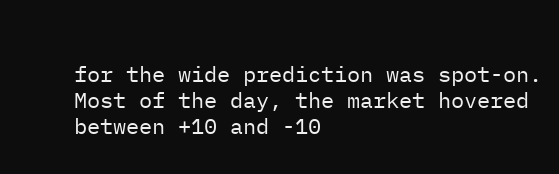for the wide prediction was spot-on.  Most of the day, the market hovered between +10 and -10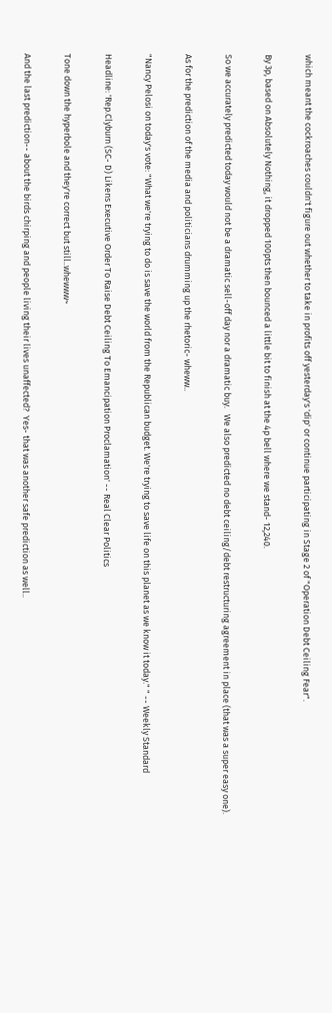which meant the cockroaches couldn't figure out whether to take in profits off yesterday's 'dip' or continue participating in Stage 2 of "Operation Debt Ceiling Fear".

By 3p, based on Absolutely Nothing, it dropped 100pts then bounced a little bit to finish at the 4p bell where we stand- 12,240.

So we accurately predicted today would not be a dramatic sell-off day nor a dramatic buy.   We also predicted no debt ceiling/debt restructuring agreement in place (that was a super easy one).

As for the prediction of the media and politicians drumming up the rhetoric- wheww..

"Nancy Pelosi on today's vote: "What we're trying to do is save the world from the Republican budget. We're trying to save life on this planet as we know it today." " -- Weekly Standard

Headline: 'Rep.Clyburn (SC- D) Likens Executive Order To Raise Debt Ceiling To Emancipation Proclamation' -- Real Clear Politics

Tone down the hyperbole and they're correct but still..whewww~

And the last prediction-- about the birds chirping and people living their lives unaffected?  Yes- that was another safe prediction as well..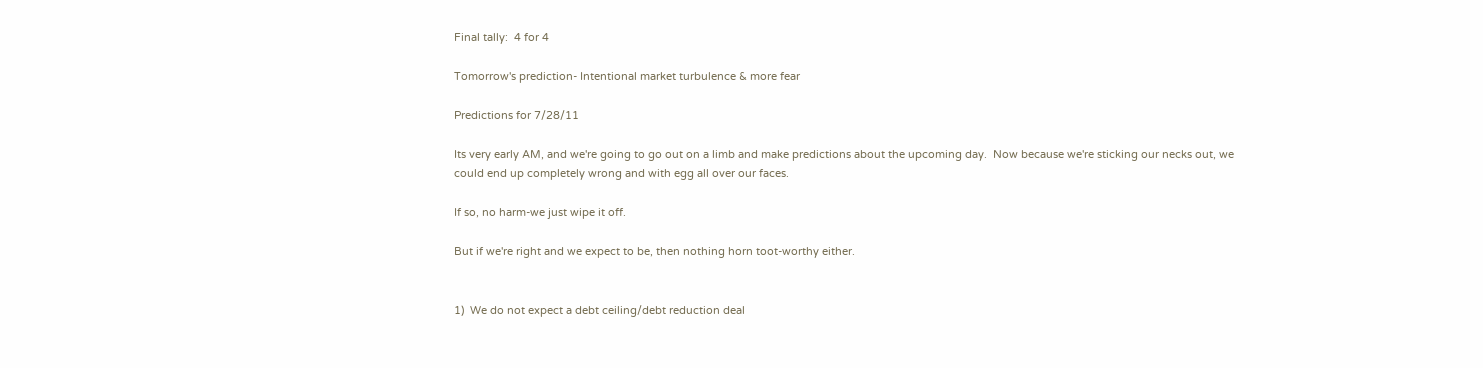Final tally:  4 for 4

Tomorrow's prediction- Intentional market turbulence & more fear

Predictions for 7/28/11

Its very early AM, and we're going to go out on a limb and make predictions about the upcoming day.  Now because we're sticking our necks out, we could end up completely wrong and with egg all over our faces.

If so, no harm-we just wipe it off.

But if we're right and we expect to be, then nothing horn toot-worthy either.


1)  We do not expect a debt ceiling/debt reduction deal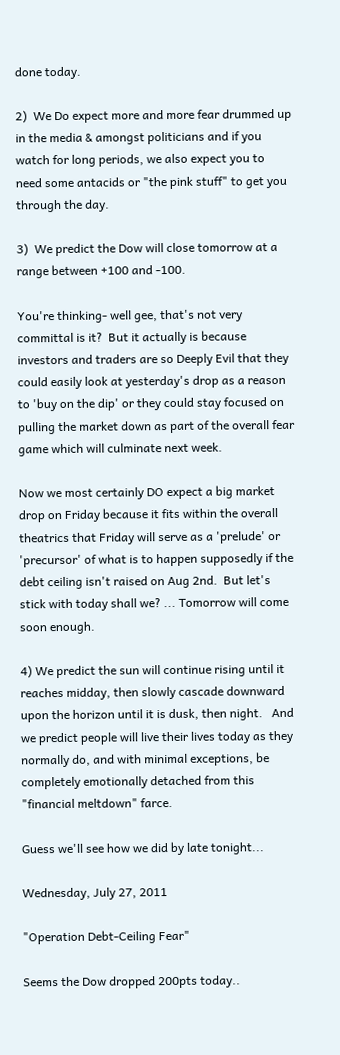done today.

2)  We Do expect more and more fear drummed up in the media & amongst politicians and if you watch for long periods, we also expect you to need some antacids or "the pink stuff" to get you through the day.

3)  We predict the Dow will close tomorrow at a range between +100 and -100.

You're thinking- well gee, that's not very committal is it?  But it actually is because investors and traders are so Deeply Evil that they could easily look at yesterday's drop as a reason to 'buy on the dip' or they could stay focused on pulling the market down as part of the overall fear game which will culminate next week.

Now we most certainly DO expect a big market drop on Friday because it fits within the overall theatrics that Friday will serve as a 'prelude' or 'precursor' of what is to happen supposedly if the debt ceiling isn't raised on Aug 2nd.  But let's stick with today shall we? ... Tomorrow will come soon enough.

4) We predict the sun will continue rising until it reaches midday, then slowly cascade downward upon the horizon until it is dusk, then night.   And we predict people will live their lives today as they normally do, and with minimal exceptions, be completely emotionally detached from this "financial meltdown" farce.

Guess we'll see how we did by late tonight...

Wednesday, July 27, 2011

"Operation Debt-Ceiling Fear"

Seems the Dow dropped 200pts today..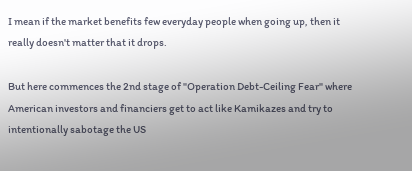I mean if the market benefits few everyday people when going up, then it really doesn't matter that it drops.

But here commences the 2nd stage of "Operation Debt-Ceiling Fear" where American investors and financiers get to act like Kamikazes and try to intentionally sabotage the US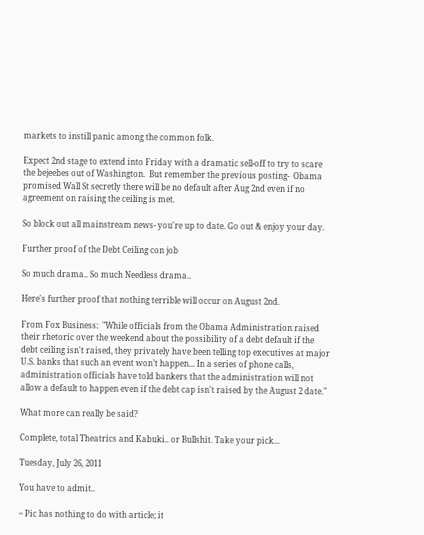markets to instill panic among the common folk.

Expect 2nd stage to extend into Friday with a dramatic sell-off to try to scare the bejeebes out of Washington.  But remember the previous posting-  Obama promised Wall St secretly there will be no default after Aug 2nd even if no agreement on raising the ceiling is met.

So block out all mainstream news- you're up to date. Go out & enjoy your day.

Further proof of the Debt Ceiling con job

So much drama.. So much Needless drama..

Here's further proof that nothing terrible will occur on August 2nd.

From Fox Business:  "While officials from the Obama Administration raised their rhetoric over the weekend about the possibility of a debt default if the debt ceiling isn't raised, they privately have been telling top executives at major U.S. banks that such an event won’t happen... In a series of phone calls, administration officials have told bankers that the administration will not allow a default to happen even if the debt cap isn't raised by the August 2 date."

What more can really be said?

Complete, total Theatrics and Kabuki.. or Bullshit. Take your pick...

Tuesday, July 26, 2011

You have to admit..

~ Pic has nothing to do with article; it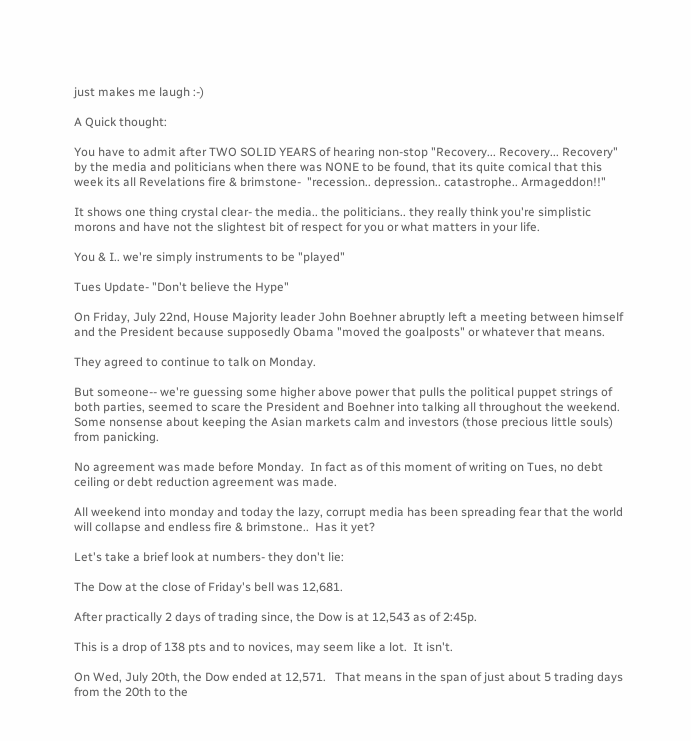just makes me laugh :-)

A Quick thought:

You have to admit after TWO SOLID YEARS of hearing non-stop "Recovery... Recovery... Recovery" by the media and politicians when there was NONE to be found, that its quite comical that this week its all Revelations fire & brimstone-  "recession.. depression.. catastrophe.. Armageddon!!"

It shows one thing crystal clear- the media.. the politicians.. they really think you're simplistic morons and have not the slightest bit of respect for you or what matters in your life.

You & I.. we're simply instruments to be "played"

Tues Update- "Don't believe the Hype"

On Friday, July 22nd, House Majority leader John Boehner abruptly left a meeting between himself and the President because supposedly Obama "moved the goalposts" or whatever that means.

They agreed to continue to talk on Monday.

But someone-- we're guessing some higher above power that pulls the political puppet strings of both parties, seemed to scare the President and Boehner into talking all throughout the weekend.  Some nonsense about keeping the Asian markets calm and investors (those precious little souls) from panicking.

No agreement was made before Monday.  In fact as of this moment of writing on Tues, no debt ceiling or debt reduction agreement was made.

All weekend into monday and today the lazy, corrupt media has been spreading fear that the world will collapse and endless fire & brimstone..  Has it yet?

Let's take a brief look at numbers- they don't lie:

The Dow at the close of Friday's bell was 12,681.

After practically 2 days of trading since, the Dow is at 12,543 as of 2:45p.

This is a drop of 138 pts and to novices, may seem like a lot.  It isn't.

On Wed, July 20th, the Dow ended at 12,571.   That means in the span of just about 5 trading days from the 20th to the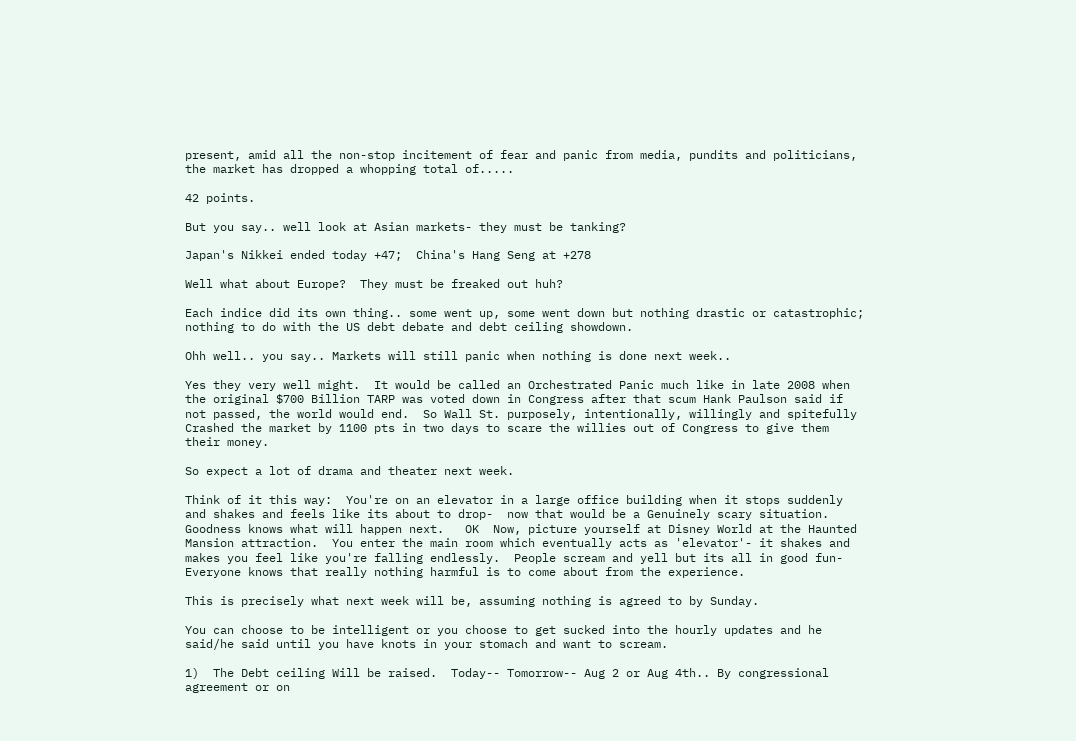present, amid all the non-stop incitement of fear and panic from media, pundits and politicians, the market has dropped a whopping total of.....

42 points.

But you say.. well look at Asian markets- they must be tanking?

Japan's Nikkei ended today +47;  China's Hang Seng at +278

Well what about Europe?  They must be freaked out huh?

Each indice did its own thing.. some went up, some went down but nothing drastic or catastrophic; nothing to do with the US debt debate and debt ceiling showdown.

Ohh well.. you say.. Markets will still panic when nothing is done next week..

Yes they very well might.  It would be called an Orchestrated Panic much like in late 2008 when the original $700 Billion TARP was voted down in Congress after that scum Hank Paulson said if not passed, the world would end.  So Wall St. purposely, intentionally, willingly and spitefully Crashed the market by 1100 pts in two days to scare the willies out of Congress to give them their money.

So expect a lot of drama and theater next week.

Think of it this way:  You're on an elevator in a large office building when it stops suddenly and shakes and feels like its about to drop-  now that would be a Genuinely scary situation.  Goodness knows what will happen next.   OK  Now, picture yourself at Disney World at the Haunted Mansion attraction.  You enter the main room which eventually acts as 'elevator'- it shakes and makes you feel like you're falling endlessly.  People scream and yell but its all in good fun- Everyone knows that really nothing harmful is to come about from the experience.

This is precisely what next week will be, assuming nothing is agreed to by Sunday.

You can choose to be intelligent or you choose to get sucked into the hourly updates and he said/he said until you have knots in your stomach and want to scream.

1)  The Debt ceiling Will be raised.  Today-- Tomorrow-- Aug 2 or Aug 4th.. By congressional agreement or on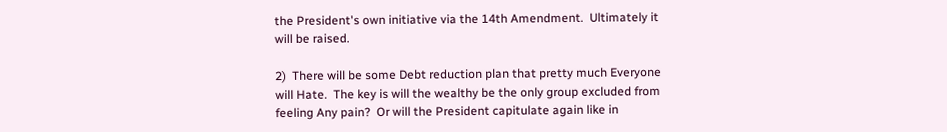the President's own initiative via the 14th Amendment.  Ultimately it will be raised.

2)  There will be some Debt reduction plan that pretty much Everyone will Hate.  The key is will the wealthy be the only group excluded from feeling Any pain?  Or will the President capitulate again like in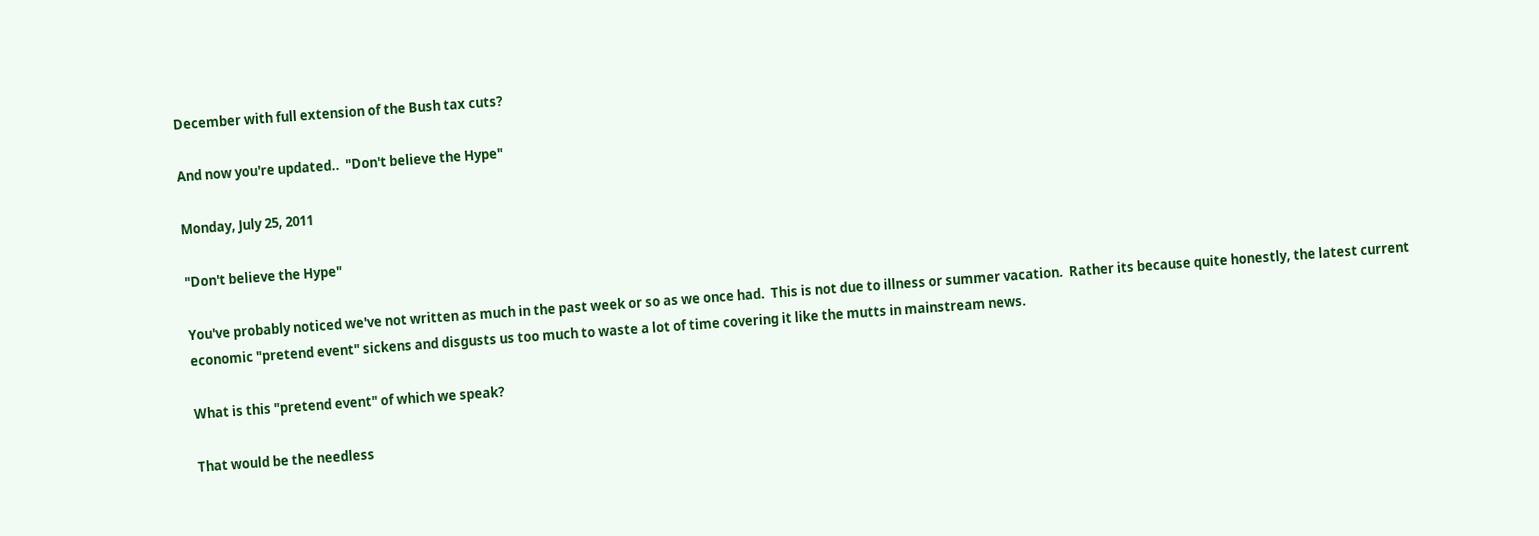December with full extension of the Bush tax cuts?

And now you're updated..  "Don't believe the Hype"

Monday, July 25, 2011

"Don't believe the Hype"

You've probably noticed we've not written as much in the past week or so as we once had.  This is not due to illness or summer vacation.  Rather its because quite honestly, the latest current economic "pretend event" sickens and disgusts us too much to waste a lot of time covering it like the mutts in mainstream news.

What is this "pretend event" of which we speak?

That would be the needless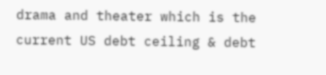drama and theater which is the current US debt ceiling & debt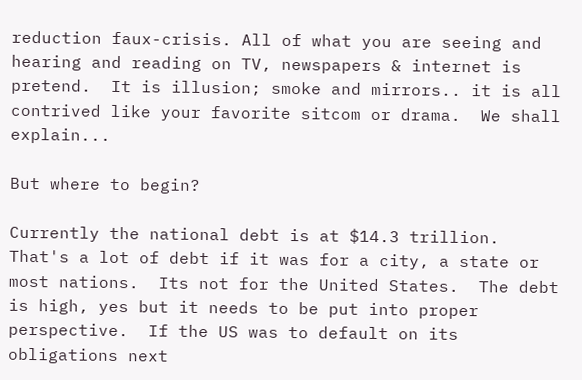reduction faux-crisis. All of what you are seeing and hearing and reading on TV, newspapers & internet is pretend.  It is illusion; smoke and mirrors.. it is all contrived like your favorite sitcom or drama.  We shall explain...

But where to begin?

Currently the national debt is at $14.3 trillion.  That's a lot of debt if it was for a city, a state or most nations.  Its not for the United States.  The debt is high, yes but it needs to be put into proper perspective.  If the US was to default on its obligations next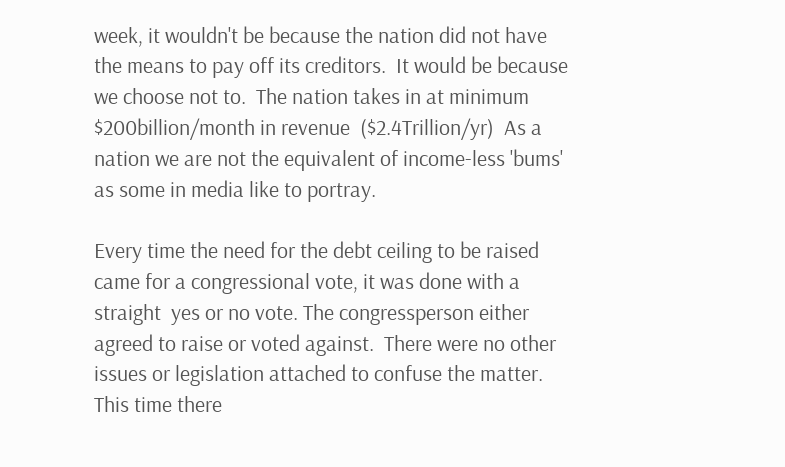week, it wouldn't be because the nation did not have the means to pay off its creditors.  It would be because we choose not to.  The nation takes in at minimum $200billion/month in revenue  ($2.4Trillion/yr)  As a nation we are not the equivalent of income-less 'bums' as some in media like to portray.

Every time the need for the debt ceiling to be raised came for a congressional vote, it was done with a straight  yes or no vote. The congressperson either agreed to raise or voted against.  There were no other issues or legislation attached to confuse the matter.  This time there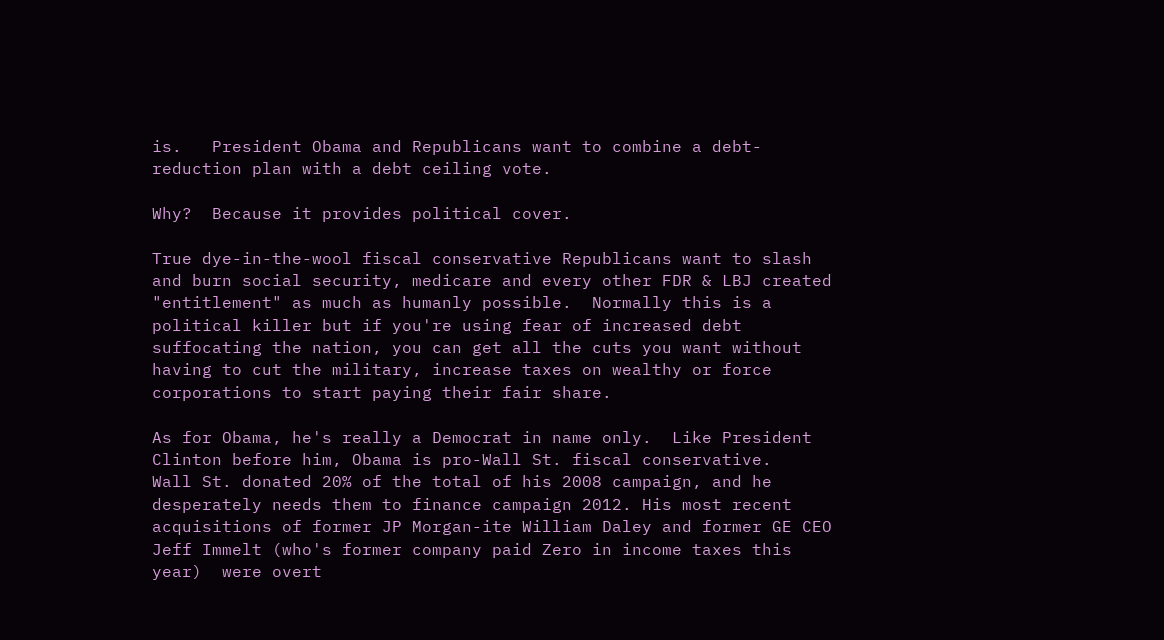is.   President Obama and Republicans want to combine a debt-reduction plan with a debt ceiling vote.

Why?  Because it provides political cover.

True dye-in-the-wool fiscal conservative Republicans want to slash and burn social security, medicare and every other FDR & LBJ created "entitlement" as much as humanly possible.  Normally this is a political killer but if you're using fear of increased debt suffocating the nation, you can get all the cuts you want without having to cut the military, increase taxes on wealthy or force corporations to start paying their fair share.

As for Obama, he's really a Democrat in name only.  Like President Clinton before him, Obama is pro-Wall St. fiscal conservative.   Wall St. donated 20% of the total of his 2008 campaign, and he desperately needs them to finance campaign 2012. His most recent acquisitions of former JP Morgan-ite William Daley and former GE CEO Jeff Immelt (who's former company paid Zero in income taxes this year)  were overt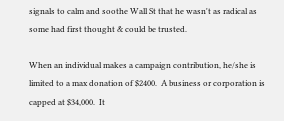signals to calm and soothe Wall St that he wasn't as radical as some had first thought & could be trusted.

When an individual makes a campaign contribution, he/she is limited to a max donation of $2400.  A business or corporation is capped at $34,000.  It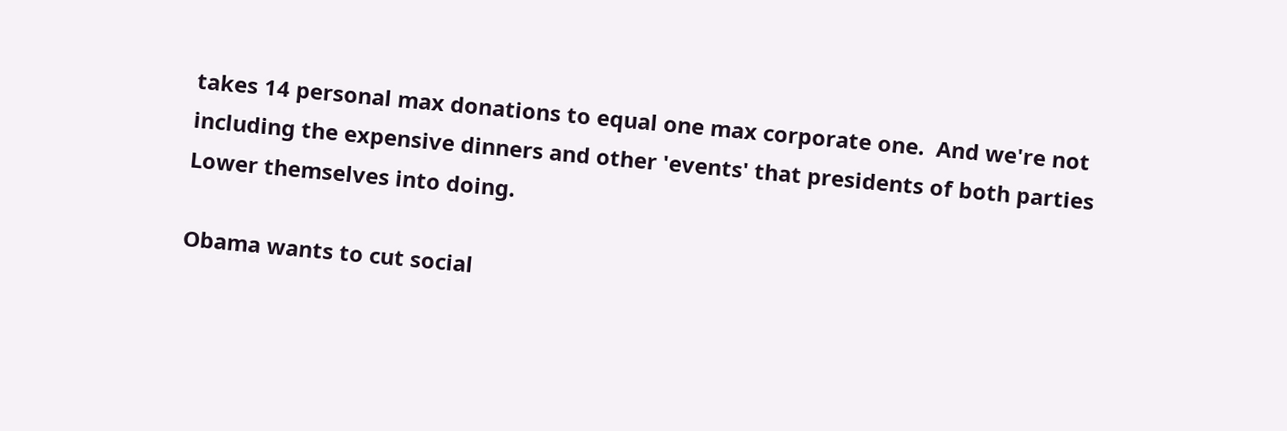takes 14 personal max donations to equal one max corporate one.  And we're not including the expensive dinners and other 'events' that presidents of both parties Lower themselves into doing.

Obama wants to cut social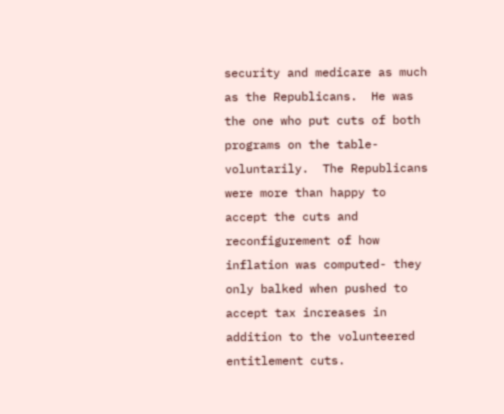security and medicare as much as the Republicans.  He was the one who put cuts of both programs on the table- voluntarily.  The Republicans were more than happy to accept the cuts and reconfigurement of how inflation was computed- they only balked when pushed to accept tax increases in addition to the volunteered entitlement cuts.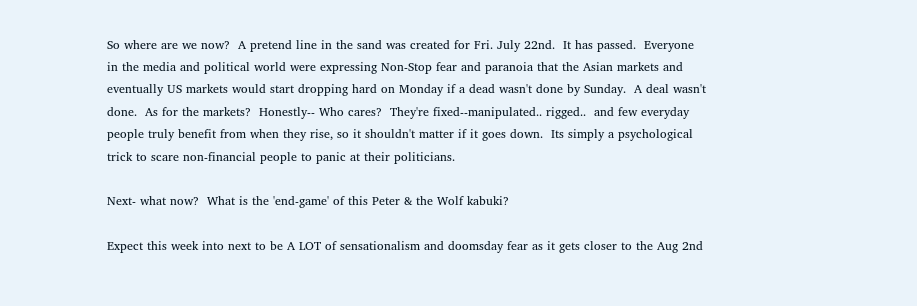So where are we now?  A pretend line in the sand was created for Fri. July 22nd.  It has passed.  Everyone in the media and political world were expressing Non-Stop fear and paranoia that the Asian markets and eventually US markets would start dropping hard on Monday if a dead wasn't done by Sunday.  A deal wasn't done.  As for the markets?  Honestly-- Who cares?  They're fixed--manipulated.. rigged..  and few everyday people truly benefit from when they rise, so it shouldn't matter if it goes down.  Its simply a psychological trick to scare non-financial people to panic at their politicians.

Next- what now?  What is the 'end-game' of this Peter & the Wolf kabuki?

Expect this week into next to be A LOT of sensationalism and doomsday fear as it gets closer to the Aug 2nd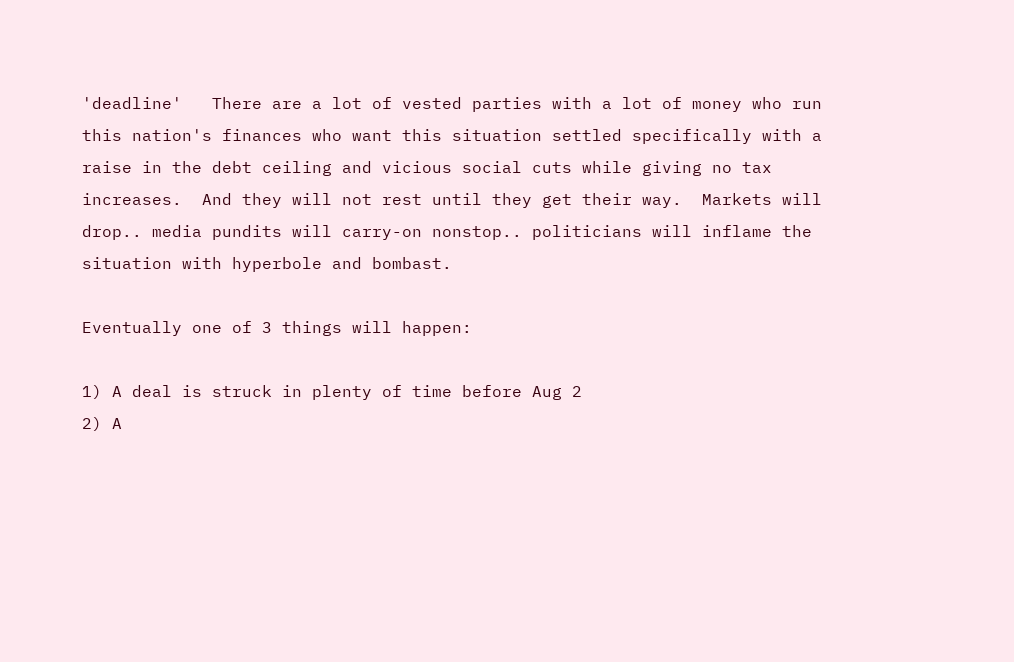'deadline'   There are a lot of vested parties with a lot of money who run this nation's finances who want this situation settled specifically with a raise in the debt ceiling and vicious social cuts while giving no tax increases.  And they will not rest until they get their way.  Markets will drop.. media pundits will carry-on nonstop.. politicians will inflame the situation with hyperbole and bombast.

Eventually one of 3 things will happen:

1) A deal is struck in plenty of time before Aug 2
2) A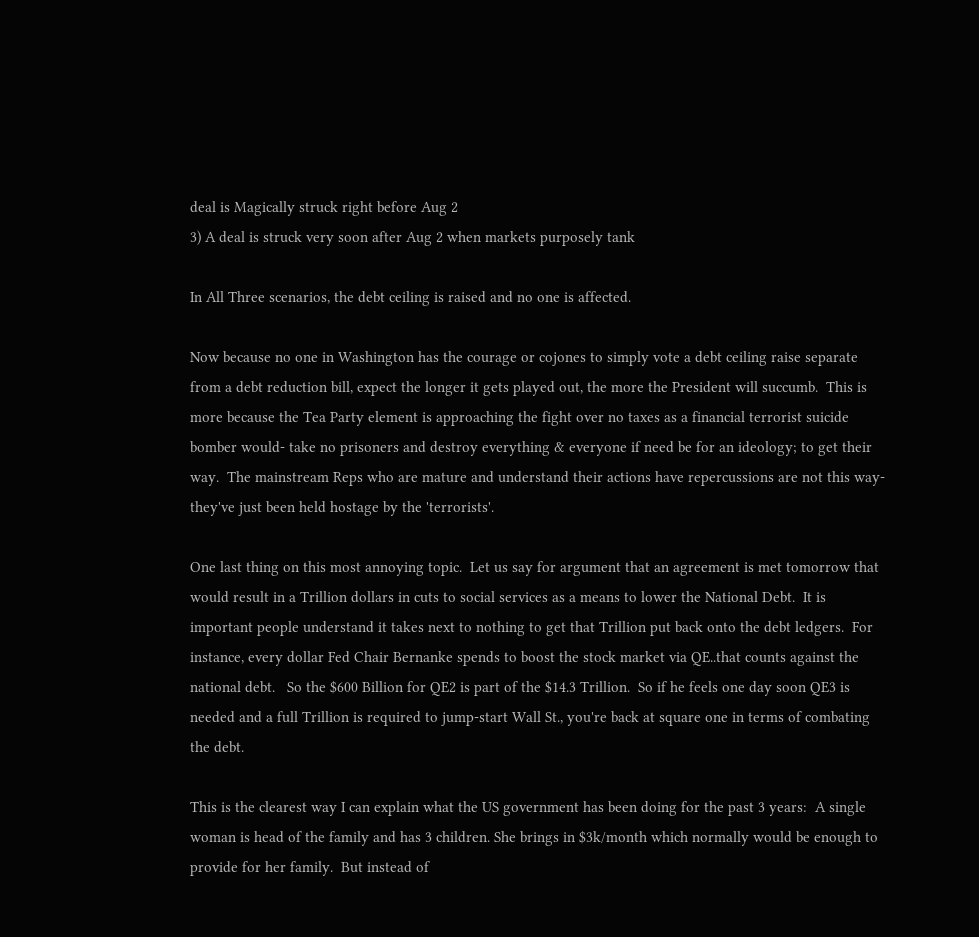deal is Magically struck right before Aug 2
3) A deal is struck very soon after Aug 2 when markets purposely tank

In All Three scenarios, the debt ceiling is raised and no one is affected.

Now because no one in Washington has the courage or cojones to simply vote a debt ceiling raise separate from a debt reduction bill, expect the longer it gets played out, the more the President will succumb.  This is more because the Tea Party element is approaching the fight over no taxes as a financial terrorist suicide bomber would- take no prisoners and destroy everything & everyone if need be for an ideology; to get their way.  The mainstream Reps who are mature and understand their actions have repercussions are not this way- they've just been held hostage by the 'terrorists'.

One last thing on this most annoying topic.  Let us say for argument that an agreement is met tomorrow that would result in a Trillion dollars in cuts to social services as a means to lower the National Debt.  It is important people understand it takes next to nothing to get that Trillion put back onto the debt ledgers.  For instance, every dollar Fed Chair Bernanke spends to boost the stock market via QE..that counts against the national debt.   So the $600 Billion for QE2 is part of the $14.3 Trillion.  So if he feels one day soon QE3 is needed and a full Trillion is required to jump-start Wall St., you're back at square one in terms of combating the debt.

This is the clearest way I can explain what the US government has been doing for the past 3 years:  A single woman is head of the family and has 3 children. She brings in $3k/month which normally would be enough to provide for her family.  But instead of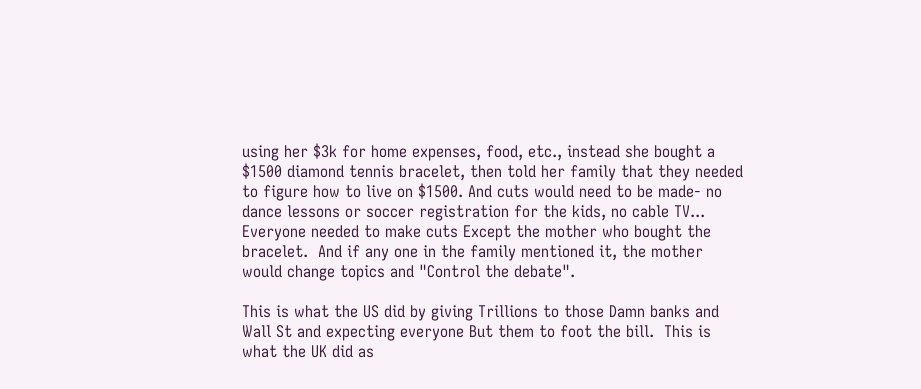using her $3k for home expenses, food, etc., instead she bought a $1500 diamond tennis bracelet, then told her family that they needed to figure how to live on $1500. And cuts would need to be made- no dance lessons or soccer registration for the kids, no cable TV... Everyone needed to make cuts Except the mother who bought the bracelet.  And if any one in the family mentioned it, the mother would change topics and "Control the debate".

This is what the US did by giving Trillions to those Damn banks and Wall St and expecting everyone But them to foot the bill.  This is what the UK did as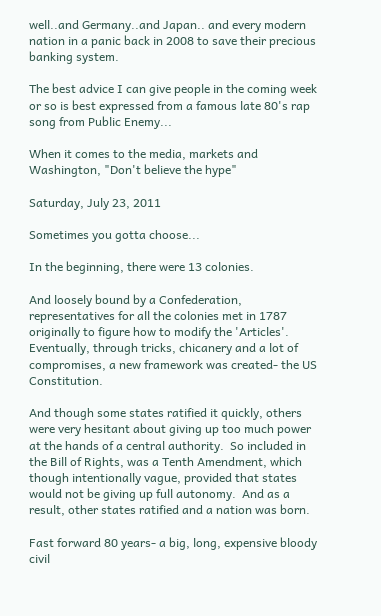well..and Germany..and Japan.. and every modern nation in a panic back in 2008 to save their precious banking system.

The best advice I can give people in the coming week or so is best expressed from a famous late 80's rap song from Public Enemy...

When it comes to the media, markets and Washington, "Don't believe the hype"

Saturday, July 23, 2011

Sometimes you gotta choose...

In the beginning, there were 13 colonies.

And loosely bound by a Confederation, representatives for all the colonies met in 1787 originally to figure how to modify the 'Articles'.  Eventually, through tricks, chicanery and a lot of compromises, a new framework was created- the US Constitution.

And though some states ratified it quickly, others were very hesitant about giving up too much power at the hands of a central authority.  So included in the Bill of Rights, was a Tenth Amendment, which though intentionally vague, provided that states would not be giving up full autonomy.  And as a result, other states ratified and a nation was born.

Fast forward 80 years- a big, long, expensive bloody civil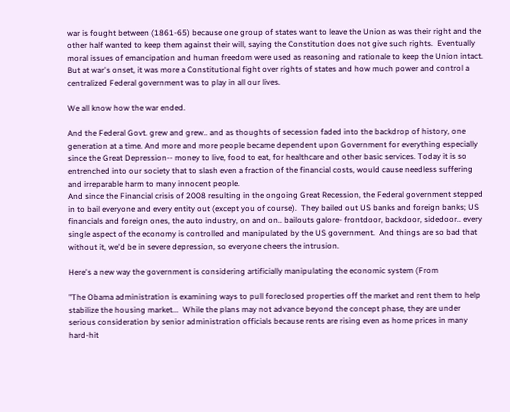war is fought between (1861-65) because one group of states want to leave the Union as was their right and the other half wanted to keep them against their will, saying the Constitution does not give such rights.  Eventually moral issues of emancipation and human freedom were used as reasoning and rationale to keep the Union intact.  But at war's onset, it was more a Constitutional fight over rights of states and how much power and control a centralized Federal government was to play in all our lives.

We all know how the war ended.

And the Federal Govt. grew and grew.. and as thoughts of secession faded into the backdrop of history, one generation at a time. And more and more people became dependent upon Government for everything especially since the Great Depression-- money to live, food to eat, for healthcare and other basic services. Today it is so entrenched into our society that to slash even a fraction of the financial costs, would cause needless suffering and irreparable harm to many innocent people.
And since the Financial crisis of 2008 resulting in the ongoing Great Recession, the Federal government stepped in to bail everyone and every entity out (except you of course).  They bailed out US banks and foreign banks; US financials and foreign ones, the auto industry, on and on.. bailouts galore- frontdoor, backdoor, sidedoor.. every single aspect of the economy is controlled and manipulated by the US government.  And things are so bad that without it, we'd be in severe depression, so everyone cheers the intrusion.

Here's a new way the government is considering artificially manipulating the economic system (From

"The Obama administration is examining ways to pull foreclosed properties off the market and rent them to help stabilize the housing market...  While the plans may not advance beyond the concept phase, they are under serious consideration by senior administration officials because rents are rising even as home prices in many hard-hit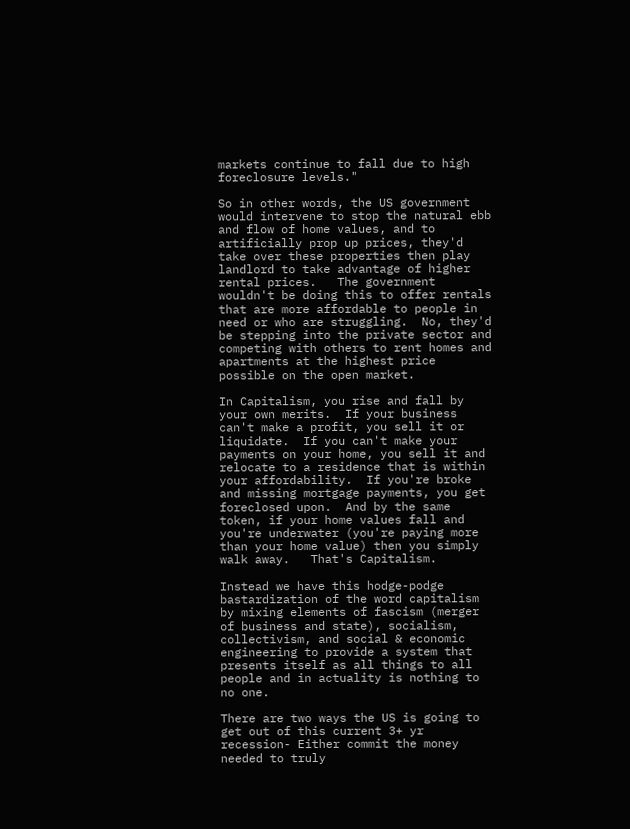markets continue to fall due to high foreclosure levels."

So in other words, the US government would intervene to stop the natural ebb and flow of home values, and to artificially prop up prices, they'd take over these properties then play landlord to take advantage of higher rental prices.   The government wouldn't be doing this to offer rentals that are more affordable to people in need or who are struggling.  No, they'd be stepping into the private sector and competing with others to rent homes and apartments at the highest price possible on the open market.

In Capitalism, you rise and fall by your own merits.  If your business can't make a profit, you sell it or liquidate.  If you can't make your payments on your home, you sell it and relocate to a residence that is within your affordability.  If you're broke and missing mortgage payments, you get foreclosed upon.  And by the same token, if your home values fall and you're underwater (you're paying more than your home value) then you simply walk away.   That's Capitalism.

Instead we have this hodge-podge bastardization of the word capitalism by mixing elements of fascism (merger of business and state), socialism, collectivism, and social & economic engineering to provide a system that presents itself as all things to all people and in actuality is nothing to no one.

There are two ways the US is going to get out of this current 3+ yr recession- Either commit the money needed to truly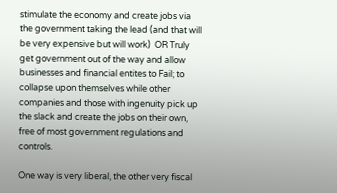stimulate the economy and create jobs via the government taking the lead (and that will be very expensive but will work)  OR Truly get government out of the way and allow businesses and financial entites to Fail; to collapse upon themselves while other companies and those with ingenuity pick up the slack and create the jobs on their own, free of most government regulations and controls.

One way is very liberal, the other very fiscal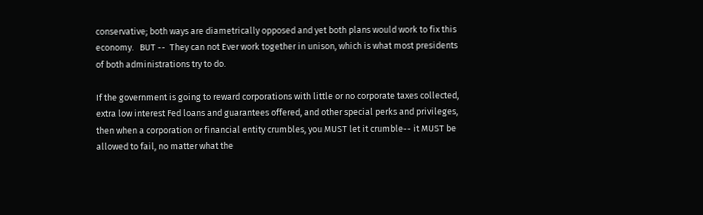conservative; both ways are diametrically opposed and yet both plans would work to fix this economy.   BUT --  They can not Ever work together in unison, which is what most presidents of both administrations try to do.

If the government is going to reward corporations with little or no corporate taxes collected, extra low interest Fed loans and guarantees offered, and other special perks and privileges, then when a corporation or financial entity crumbles, you MUST let it crumble-- it MUST be allowed to fail, no matter what the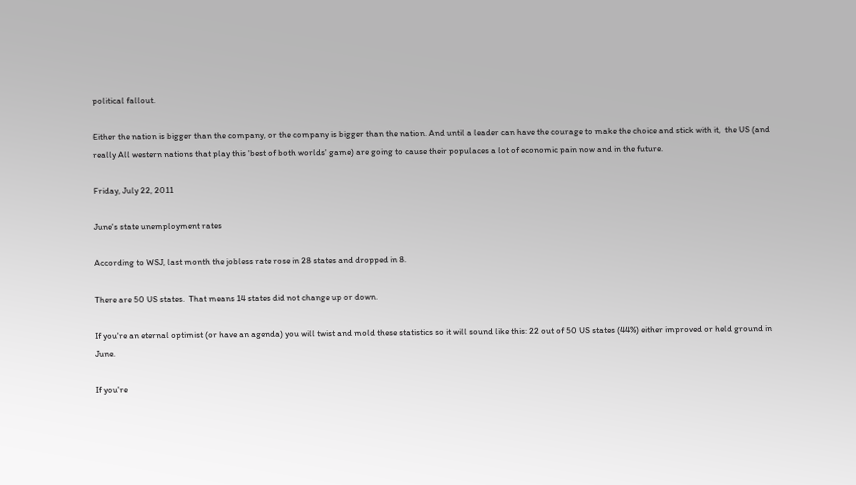political fallout.

Either the nation is bigger than the company, or the company is bigger than the nation. And until a leader can have the courage to make the choice and stick with it,  the US (and really All western nations that play this 'best of both worlds' game) are going to cause their populaces a lot of economic pain now and in the future.

Friday, July 22, 2011

June's state unemployment rates

According to WSJ, last month the jobless rate rose in 28 states and dropped in 8.

There are 50 US states.  That means 14 states did not change up or down.

If you're an eternal optimist (or have an agenda) you will twist and mold these statistics so it will sound like this: 22 out of 50 US states (44%) either improved or held ground in June.

If you're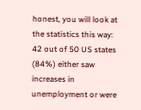honest, you will look at the statistics this way:  42 out of 50 US states (84%) either saw increases in unemployment or were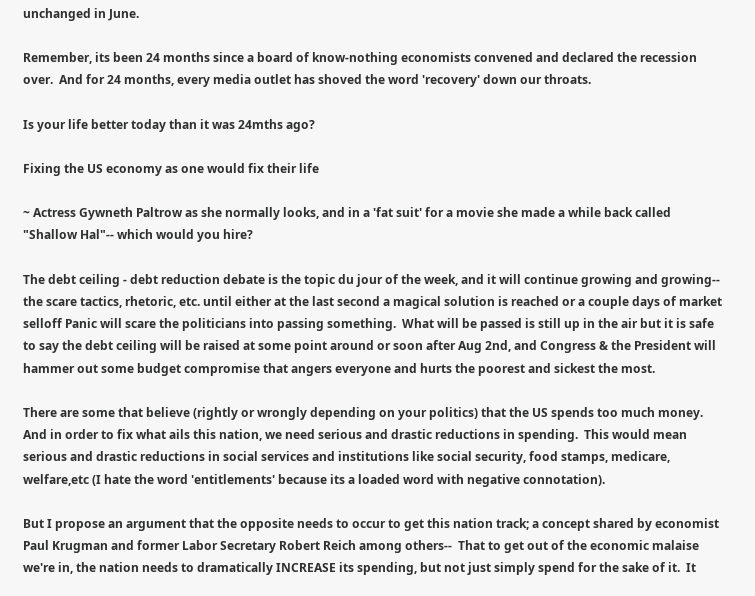unchanged in June.

Remember, its been 24 months since a board of know-nothing economists convened and declared the recession over.  And for 24 months, every media outlet has shoved the word 'recovery' down our throats.

Is your life better today than it was 24mths ago?

Fixing the US economy as one would fix their life

~ Actress Gywneth Paltrow as she normally looks, and in a 'fat suit' for a movie she made a while back called "Shallow Hal"-- which would you hire?

The debt ceiling - debt reduction debate is the topic du jour of the week, and it will continue growing and growing-- the scare tactics, rhetoric, etc. until either at the last second a magical solution is reached or a couple days of market selloff Panic will scare the politicians into passing something.  What will be passed is still up in the air but it is safe to say the debt ceiling will be raised at some point around or soon after Aug 2nd, and Congress & the President will hammer out some budget compromise that angers everyone and hurts the poorest and sickest the most.

There are some that believe (rightly or wrongly depending on your politics) that the US spends too much money. And in order to fix what ails this nation, we need serious and drastic reductions in spending.  This would mean serious and drastic reductions in social services and institutions like social security, food stamps, medicare, welfare,etc (I hate the word 'entitlements' because its a loaded word with negative connotation).

But I propose an argument that the opposite needs to occur to get this nation track; a concept shared by economist Paul Krugman and former Labor Secretary Robert Reich among others--  That to get out of the economic malaise we're in, the nation needs to dramatically INCREASE its spending, but not just simply spend for the sake of it.  It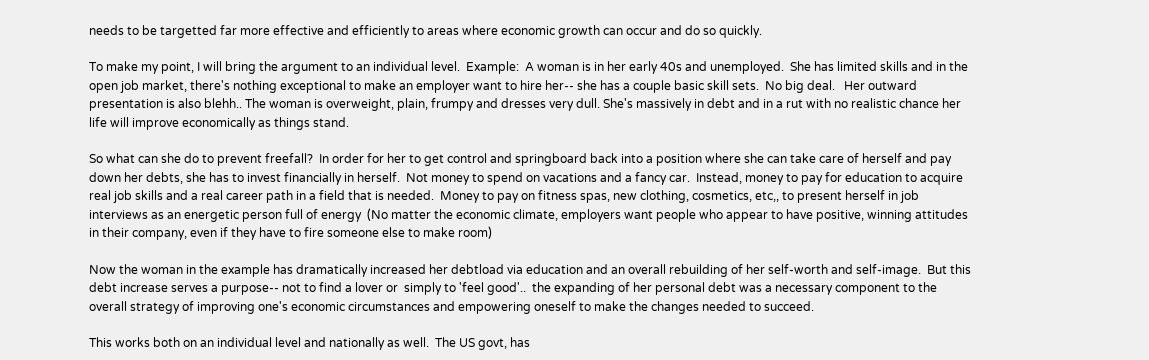needs to be targetted far more effective and efficiently to areas where economic growth can occur and do so quickly.

To make my point, I will bring the argument to an individual level.  Example:  A woman is in her early 40s and unemployed.  She has limited skills and in the open job market, there's nothing exceptional to make an employer want to hire her-- she has a couple basic skill sets.  No big deal.   Her outward presentation is also blehh.. The woman is overweight, plain, frumpy and dresses very dull. She's massively in debt and in a rut with no realistic chance her life will improve economically as things stand.

So what can she do to prevent freefall?  In order for her to get control and springboard back into a position where she can take care of herself and pay down her debts, she has to invest financially in herself.  Not money to spend on vacations and a fancy car.  Instead, money to pay for education to acquire real job skills and a real career path in a field that is needed.  Money to pay on fitness spas, new clothing, cosmetics, etc,, to present herself in job interviews as an energetic person full of energy  (No matter the economic climate, employers want people who appear to have positive, winning attitudes in their company, even if they have to fire someone else to make room)

Now the woman in the example has dramatically increased her debtload via education and an overall rebuilding of her self-worth and self-image.  But this debt increase serves a purpose-- not to find a lover or  simply to 'feel good'..  the expanding of her personal debt was a necessary component to the overall strategy of improving one's economic circumstances and empowering oneself to make the changes needed to succeed.

This works both on an individual level and nationally as well.  The US govt, has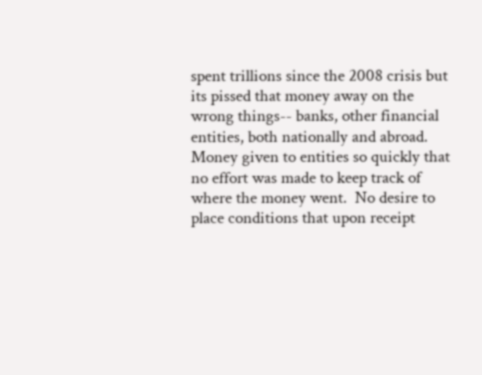spent trillions since the 2008 crisis but its pissed that money away on the wrong things-- banks, other financial entities, both nationally and abroad.  Money given to entities so quickly that no effort was made to keep track of where the money went.  No desire to place conditions that upon receipt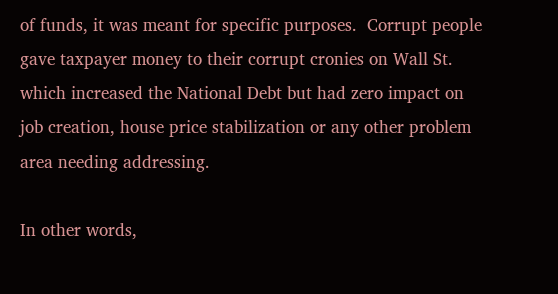of funds, it was meant for specific purposes.  Corrupt people gave taxpayer money to their corrupt cronies on Wall St. which increased the National Debt but had zero impact on job creation, house price stabilization or any other problem area needing addressing.

In other words,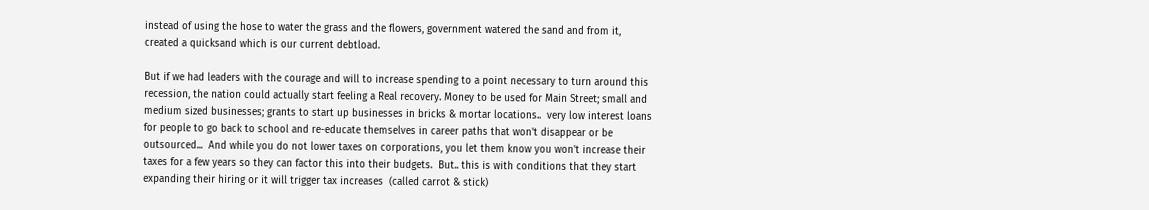instead of using the hose to water the grass and the flowers, government watered the sand and from it, created a quicksand which is our current debtload.

But if we had leaders with the courage and will to increase spending to a point necessary to turn around this recession, the nation could actually start feeling a Real recovery. Money to be used for Main Street; small and medium sized businesses; grants to start up businesses in bricks & mortar locations..  very low interest loans for people to go back to school and re-educate themselves in career paths that won't disappear or be outsourced...  And while you do not lower taxes on corporations, you let them know you won't increase their taxes for a few years so they can factor this into their budgets.  But.. this is with conditions that they start expanding their hiring or it will trigger tax increases  (called carrot & stick)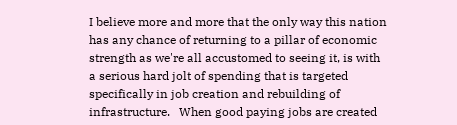I believe more and more that the only way this nation has any chance of returning to a pillar of economic strength as we're all accustomed to seeing it, is with a serious hard jolt of spending that is targeted specifically in job creation and rebuilding of infrastructure.   When good paying jobs are created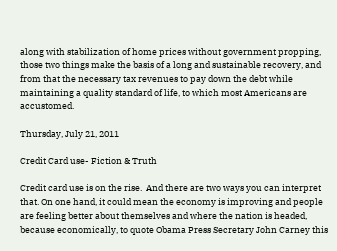along with stabilization of home prices without government propping, those two things make the basis of a long and sustainable recovery, and from that the necessary tax revenues to pay down the debt while maintaining a quality standard of life, to which most Americans are accustomed.

Thursday, July 21, 2011

Credit Card use- Fiction & Truth

Credit card use is on the rise.  And there are two ways you can interpret that. On one hand, it could mean the economy is improving and people are feeling better about themselves and where the nation is headed, because economically, to quote Obama Press Secretary John Carney this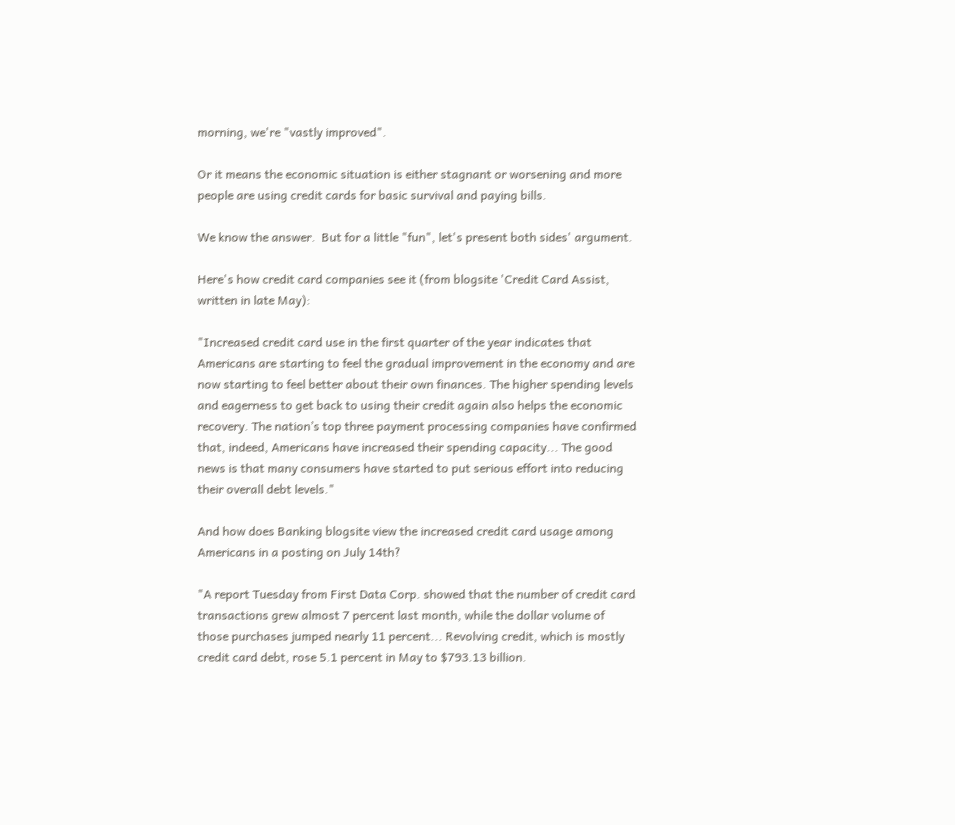morning, we're "vastly improved".

Or it means the economic situation is either stagnant or worsening and more people are using credit cards for basic survival and paying bills.

We know the answer.  But for a little "fun", let's present both sides' argument.

Here's how credit card companies see it (from blogsite 'Credit Card Assist, written in late May):

"Increased credit card use in the first quarter of the year indicates that Americans are starting to feel the gradual improvement in the economy and are now starting to feel better about their own finances. The higher spending levels and eagerness to get back to using their credit again also helps the economic recovery. The nation’s top three payment processing companies have confirmed that, indeed, Americans have increased their spending capacity... The good news is that many consumers have started to put serious effort into reducing their overall debt levels."

And how does Banking blogsite view the increased credit card usage among Americans in a posting on July 14th?

"A report Tuesday from First Data Corp. showed that the number of credit card transactions grew almost 7 percent last month, while the dollar volume of those purchases jumped nearly 11 percent... Revolving credit, which is mostly credit card debt, rose 5.1 percent in May to $793.13 billion.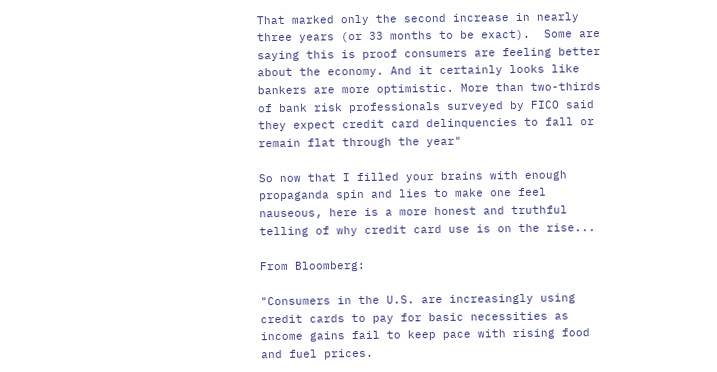That marked only the second increase in nearly three years (or 33 months to be exact).  Some are saying this is proof consumers are feeling better about the economy. And it certainly looks like bankers are more optimistic. More than two-thirds of bank risk professionals surveyed by FICO said they expect credit card delinquencies to fall or remain flat through the year"

So now that I filled your brains with enough propaganda spin and lies to make one feel nauseous, here is a more honest and truthful telling of why credit card use is on the rise...

From Bloomberg:

"Consumers in the U.S. are increasingly using credit cards to pay for basic necessities as income gains fail to keep pace with rising food and fuel prices.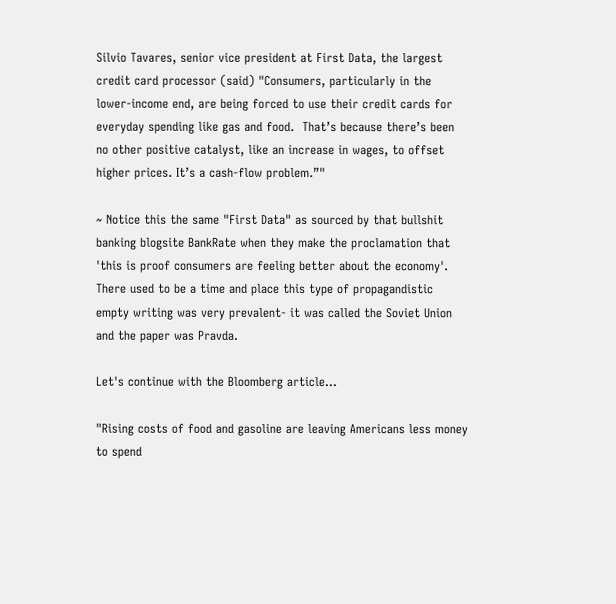Silvio Tavares, senior vice president at First Data, the largest credit card processor (said) "Consumers, particularly in the lower-income end, are being forced to use their credit cards for everyday spending like gas and food.  That’s because there’s been no other positive catalyst, like an increase in wages, to offset higher prices. It’s a cash-flow problem.”"

~ Notice this the same "First Data" as sourced by that bullshit banking blogsite BankRate when they make the proclamation that 'this is proof consumers are feeling better about the economy'.  There used to be a time and place this type of propagandistic empty writing was very prevalent- it was called the Soviet Union and the paper was Pravda.

Let's continue with the Bloomberg article...

"Rising costs of food and gasoline are leaving Americans less money to spend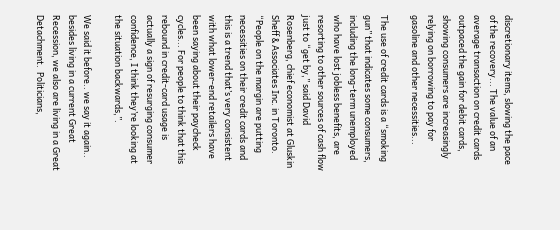discretionary items, slowing the pace of the recovery... The value of an average transaction on credit cards outpaced the gain for debit cards, showing consumers are increasingly relying on borrowing to pay for gasoline and other necessities...

The use of credit cards is a “smoking gun” that indicates some consumers, including the long-term unemployed who have lost jobless benefits, are resorting to other sources of cash flow just to “get by,” said David Rosenberg, chief economist at Gluskin Sheff & Associates Inc. in Toronto. “People on the margin are putting necessities on their credit cards and this is a trend that’s very consistent with what lower-end retailers have been saying about their paycheck cycles... For people to think that this rebound in credit-card usage is actually a sign of resurging consumer confidence, I think they’re looking at the situation backwards,”.

We said it before.. we say it again.. besides living in a current Great Recession, we also are living in a Great Detachment.  Politicians,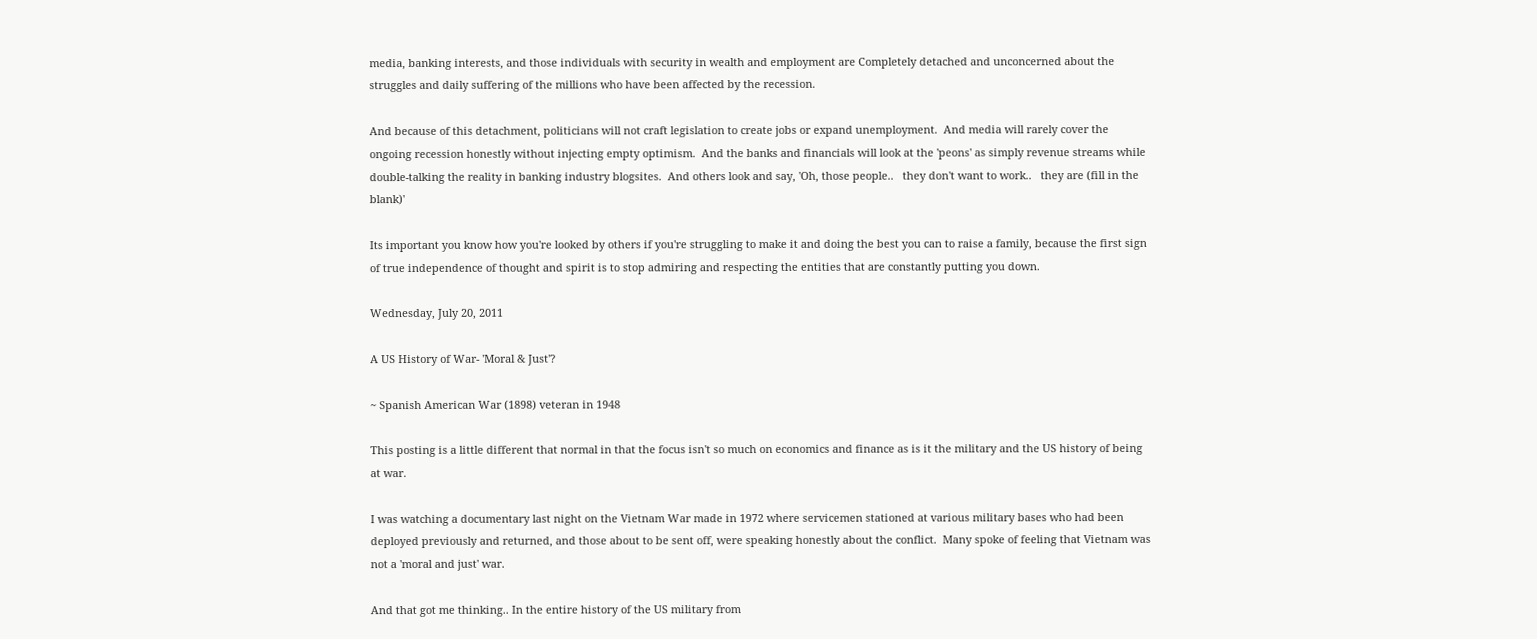media, banking interests, and those individuals with security in wealth and employment are Completely detached and unconcerned about the struggles and daily suffering of the millions who have been affected by the recession.

And because of this detachment, politicians will not craft legislation to create jobs or expand unemployment.  And media will rarely cover the ongoing recession honestly without injecting empty optimism.  And the banks and financials will look at the 'peons' as simply revenue streams while double-talking the reality in banking industry blogsites.  And others look and say, 'Oh, those people..   they don't want to work..   they are (fill in the blank)'

Its important you know how you're looked by others if you're struggling to make it and doing the best you can to raise a family, because the first sign of true independence of thought and spirit is to stop admiring and respecting the entities that are constantly putting you down.

Wednesday, July 20, 2011

A US History of War- 'Moral & Just'?

~ Spanish American War (1898) veteran in 1948

This posting is a little different that normal in that the focus isn't so much on economics and finance as is it the military and the US history of being at war.

I was watching a documentary last night on the Vietnam War made in 1972 where servicemen stationed at various military bases who had been deployed previously and returned, and those about to be sent off, were speaking honestly about the conflict.  Many spoke of feeling that Vietnam was not a 'moral and just' war.

And that got me thinking.. In the entire history of the US military from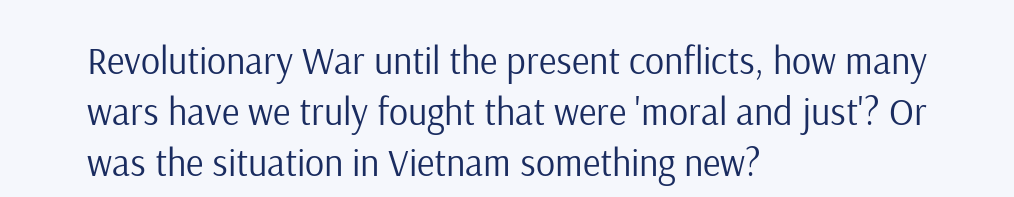Revolutionary War until the present conflicts, how many wars have we truly fought that were 'moral and just'? Or was the situation in Vietnam something new?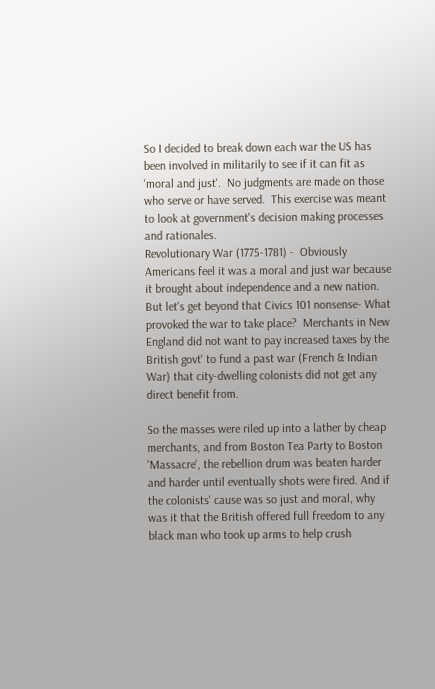So I decided to break down each war the US has been involved in militarily to see if it can fit as 'moral and just'.  No judgments are made on those who serve or have served.  This exercise was meant to look at government's decision making processes and rationales.
Revolutionary War (1775-1781) -  Obviously Americans feel it was a moral and just war because it brought about independence and a new nation.  But let's get beyond that Civics 101 nonsense- What provoked the war to take place?  Merchants in New England did not want to pay increased taxes by the British govt' to fund a past war (French & Indian War) that city-dwelling colonists did not get any direct benefit from.

So the masses were riled up into a lather by cheap merchants, and from Boston Tea Party to Boston  'Massacre', the rebellion drum was beaten harder and harder until eventually shots were fired. And if the colonists' cause was so just and moral, why was it that the British offered full freedom to any black man who took up arms to help crush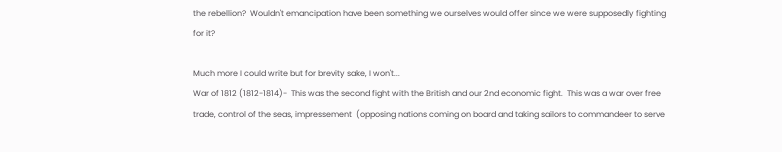the rebellion?  Wouldn't emancipation have been something we ourselves would offer since we were supposedly fighting for it?

Much more I could write but for brevity sake, I won't...
War of 1812 (1812-1814)-  This was the second fight with the British and our 2nd economic fight.  This was a war over free trade, control of the seas, impressement  (opposing nations coming on board and taking sailors to commandeer to serve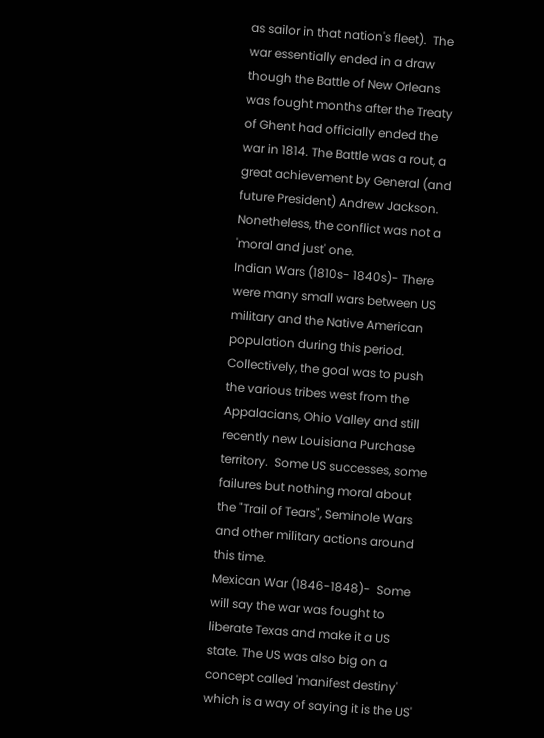as sailor in that nation's fleet).  The war essentially ended in a draw though the Battle of New Orleans was fought months after the Treaty of Ghent had officially ended the war in 1814. The Battle was a rout, a great achievement by General (and future President) Andrew Jackson.  Nonetheless, the conflict was not a 'moral and just' one.
Indian Wars (1810s- 1840s)- There were many small wars between US military and the Native American population during this period. Collectively, the goal was to push the various tribes west from the Appalacians, Ohio Valley and still recently new Louisiana Purchase territory.  Some US successes, some failures but nothing moral about the "Trail of Tears", Seminole Wars and other military actions around this time.
Mexican War (1846-1848)-  Some will say the war was fought to liberate Texas and make it a US state. The US was also big on a concept called 'manifest destiny' which is a way of saying it is the US'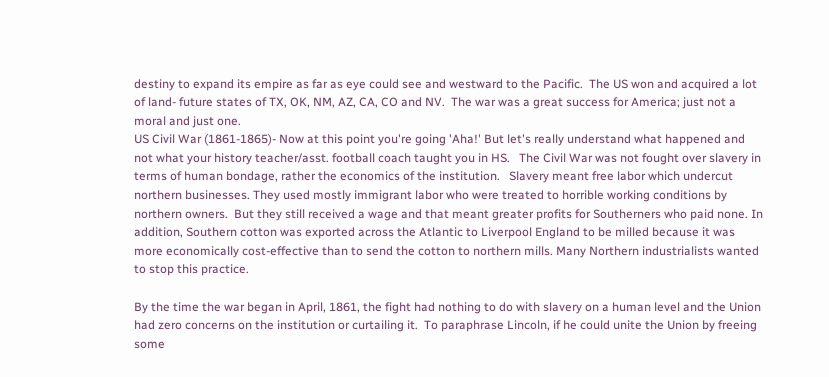destiny to expand its empire as far as eye could see and westward to the Pacific.  The US won and acquired a lot of land- future states of TX, OK, NM, AZ, CA, CO and NV.  The war was a great success for America; just not a moral and just one.
US Civil War (1861-1865)- Now at this point you're going 'Aha!' But let's really understand what happened and not what your history teacher/asst. football coach taught you in HS.   The Civil War was not fought over slavery in terms of human bondage, rather the economics of the institution.   Slavery meant free labor which undercut northern businesses. They used mostly immigrant labor who were treated to horrible working conditions by northern owners.  But they still received a wage and that meant greater profits for Southerners who paid none. In addition, Southern cotton was exported across the Atlantic to Liverpool England to be milled because it was more economically cost-effective than to send the cotton to northern mills. Many Northern industrialists wanted to stop this practice.

By the time the war began in April, 1861, the fight had nothing to do with slavery on a human level and the Union had zero concerns on the institution or curtailing it.  To paraphrase Lincoln, if he could unite the Union by freeing some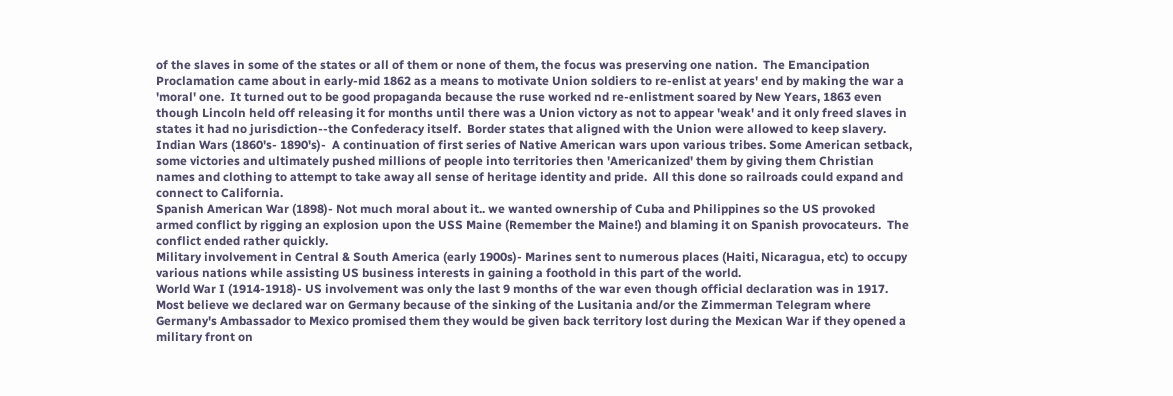of the slaves in some of the states or all of them or none of them, the focus was preserving one nation.  The Emancipation Proclamation came about in early-mid 1862 as a means to motivate Union soldiers to re-enlist at years' end by making the war a 'moral' one.  It turned out to be good propaganda because the ruse worked nd re-enlistment soared by New Years, 1863 even though Lincoln held off releasing it for months until there was a Union victory as not to appear 'weak' and it only freed slaves in states it had no jurisdiction--the Confederacy itself.  Border states that aligned with the Union were allowed to keep slavery.
Indian Wars (1860's- 1890's)-  A continuation of first series of Native American wars upon various tribes. Some American setback, some victories and ultimately pushed millions of people into territories then 'Americanized' them by giving them Christian names and clothing to attempt to take away all sense of heritage identity and pride.  All this done so railroads could expand and connect to California.
Spanish American War (1898)- Not much moral about it.. we wanted ownership of Cuba and Philippines so the US provoked armed conflict by rigging an explosion upon the USS Maine (Remember the Maine!) and blaming it on Spanish provocateurs.  The conflict ended rather quickly.
Military involvement in Central & South America (early 1900s)- Marines sent to numerous places (Haiti, Nicaragua, etc) to occupy various nations while assisting US business interests in gaining a foothold in this part of the world.
World War I (1914-1918)- US involvement was only the last 9 months of the war even though official declaration was in 1917.  Most believe we declared war on Germany because of the sinking of the Lusitania and/or the Zimmerman Telegram where Germany's Ambassador to Mexico promised them they would be given back territory lost during the Mexican War if they opened a military front on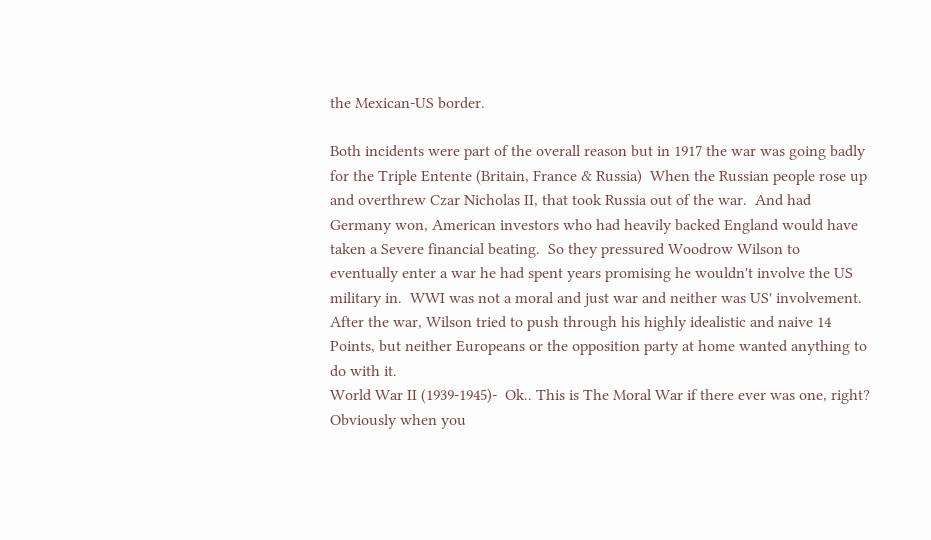the Mexican-US border.

Both incidents were part of the overall reason but in 1917 the war was going badly for the Triple Entente (Britain, France & Russia)  When the Russian people rose up and overthrew Czar Nicholas II, that took Russia out of the war.  And had Germany won, American investors who had heavily backed England would have taken a Severe financial beating.  So they pressured Woodrow Wilson to eventually enter a war he had spent years promising he wouldn't involve the US military in.  WWI was not a moral and just war and neither was US' involvement.  After the war, Wilson tried to push through his highly idealistic and naive 14 Points, but neither Europeans or the opposition party at home wanted anything to do with it.
World War II (1939-1945)-  Ok.. This is The Moral War if there ever was one, right? Obviously when you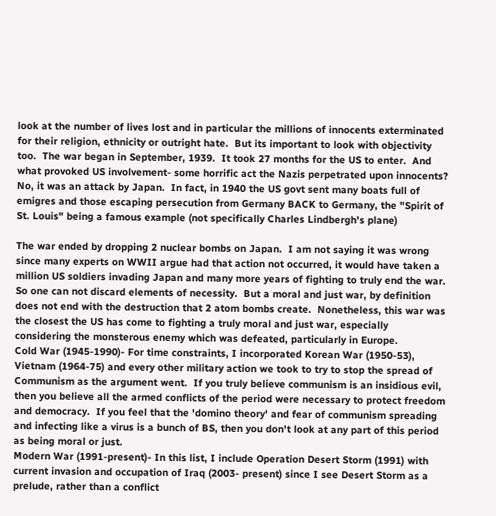look at the number of lives lost and in particular the millions of innocents exterminated for their religion, ethnicity or outright hate.  But its important to look with objectivity too.  The war began in September, 1939.  It took 27 months for the US to enter.  And what provoked US involvement- some horrific act the Nazis perpetrated upon innocents?  No, it was an attack by Japan.  In fact, in 1940 the US govt sent many boats full of emigres and those escaping persecution from Germany BACK to Germany, the "Spirit of St. Louis" being a famous example (not specifically Charles Lindbergh's plane)

The war ended by dropping 2 nuclear bombs on Japan.  I am not saying it was wrong since many experts on WWII argue had that action not occurred, it would have taken a million US soldiers invading Japan and many more years of fighting to truly end the war.   So one can not discard elements of necessity.  But a moral and just war, by definition does not end with the destruction that 2 atom bombs create.  Nonetheless, this war was the closest the US has come to fighting a truly moral and just war, especially considering the monsterous enemy which was defeated, particularly in Europe.
Cold War (1945-1990)- For time constraints, I incorporated Korean War (1950-53), Vietnam (1964-75) and every other military action we took to try to stop the spread of Communism as the argument went.  If you truly believe communism is an insidious evil, then you believe all the armed conflicts of the period were necessary to protect freedom and democracy.  If you feel that the 'domino theory' and fear of communism spreading and infecting like a virus is a bunch of BS, then you don't look at any part of this period as being moral or just.
Modern War (1991-present)- In this list, I include Operation Desert Storm (1991) with current invasion and occupation of Iraq (2003- present) since I see Desert Storm as a prelude, rather than a conflict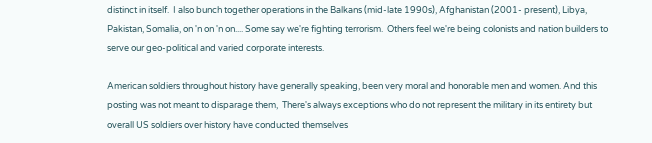distinct in itself.  I also bunch together operations in the Balkans (mid-late 1990s), Afghanistan (2001- present), Libya, Pakistan, Somalia, on 'n on 'n on.... Some say we're fighting terrorism.  Others feel we're being colonists and nation builders to serve our geo-political and varied corporate interests.

American soldiers throughout history have generally speaking, been very moral and honorable men and women. And this posting was not meant to disparage them,  There's always exceptions who do not represent the military in its entirety but overall US soldiers over history have conducted themselves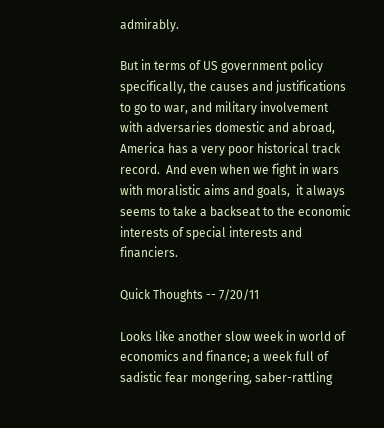admirably.

But in terms of US government policy specifically, the causes and justifications to go to war, and military involvement with adversaries domestic and abroad, America has a very poor historical track record.  And even when we fight in wars with moralistic aims and goals,  it always seems to take a backseat to the economic interests of special interests and financiers.

Quick Thoughts -- 7/20/11

Looks like another slow week in world of economics and finance; a week full of sadistic fear mongering, saber-rattling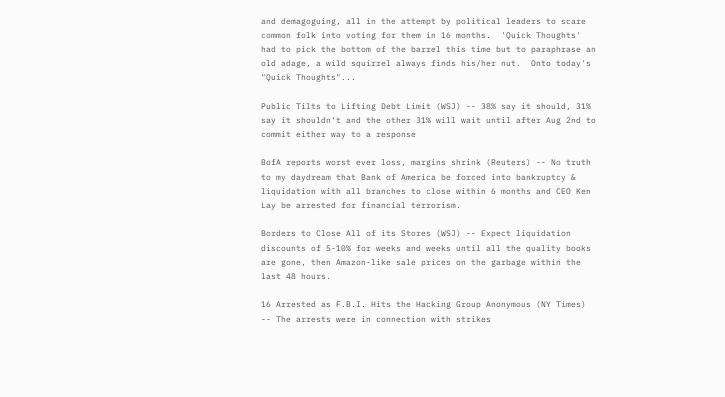and demagoguing, all in the attempt by political leaders to scare common folk into voting for them in 16 months.  'Quick Thoughts' had to pick the bottom of the barrel this time but to paraphrase an old adage, a wild squirrel always finds his/her nut.  Onto today's "Quick Thoughts"...

Public Tilts to Lifting Debt Limit (WSJ) -- 38% say it should, 31% say it shouldn't and the other 31% will wait until after Aug 2nd to commit either way to a response

BofA reports worst ever loss, margins shrink (Reuters) -- No truth to my daydream that Bank of America be forced into bankruptcy & liquidation with all branches to close within 6 months and CEO Ken Lay be arrested for financial terrorism.

Borders to Close All of its Stores (WSJ) -- Expect liquidation discounts of 5-10% for weeks and weeks until all the quality books are gone, then Amazon-like sale prices on the garbage within the last 48 hours.

16 Arrested as F.B.I. Hits the Hacking Group Anonymous (NY Times) -- The arrests were in connection with strikes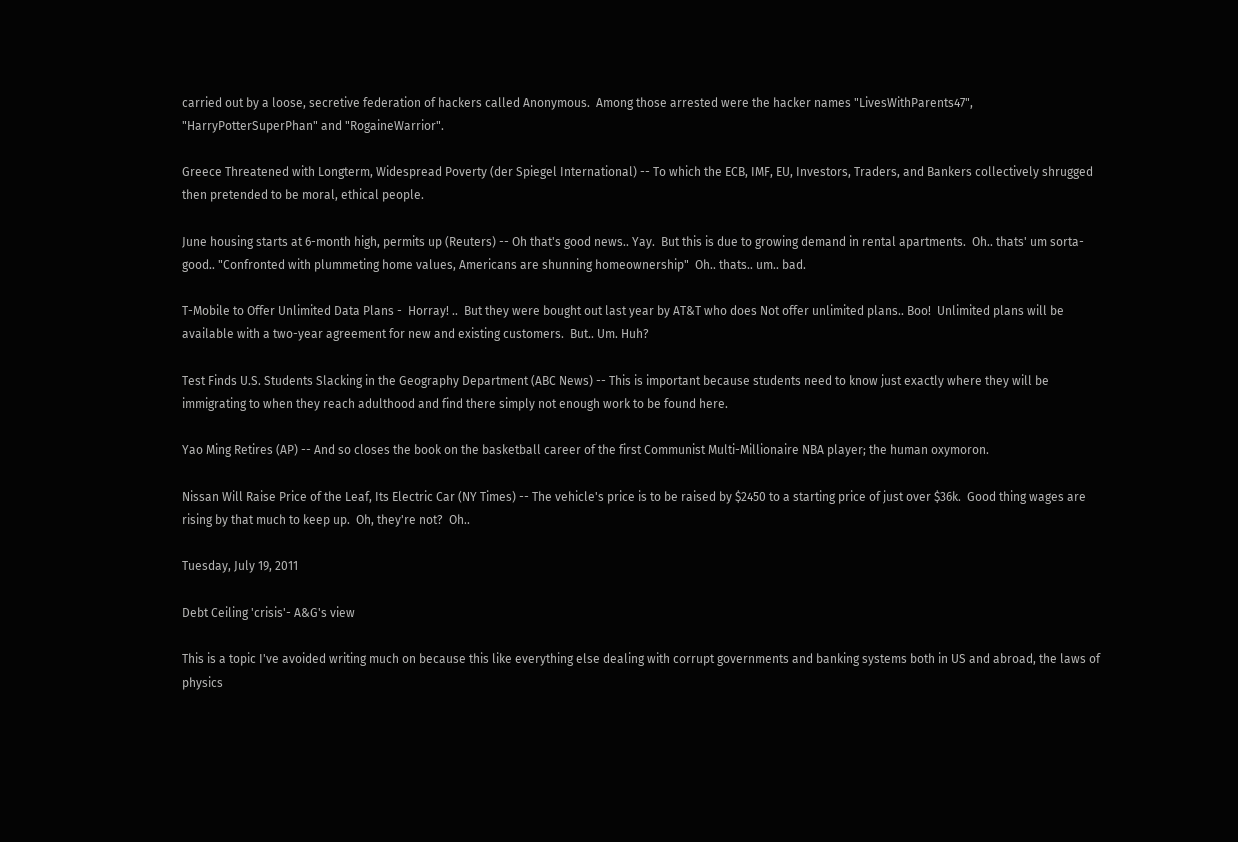carried out by a loose, secretive federation of hackers called Anonymous.  Among those arrested were the hacker names "LivesWithParents47", "HarryPotterSuperPhan" and "RogaineWarrior".

Greece Threatened with Longterm, Widespread Poverty (der Spiegel International) -- To which the ECB, IMF, EU, Investors, Traders, and Bankers collectively shrugged then pretended to be moral, ethical people.

June housing starts at 6-month high, permits up (Reuters) -- Oh that's good news.. Yay.  But this is due to growing demand in rental apartments.  Oh.. thats' um sorta-good.. "Confronted with plummeting home values, Americans are shunning homeownership"  Oh.. thats.. um.. bad.

T-Mobile to Offer Unlimited Data Plans -  Horray! ..  But they were bought out last year by AT&T who does Not offer unlimited plans.. Boo!  Unlimited plans will be available with a two-year agreement for new and existing customers.  But.. Um. Huh?

Test Finds U.S. Students Slacking in the Geography Department (ABC News) -- This is important because students need to know just exactly where they will be immigrating to when they reach adulthood and find there simply not enough work to be found here.

Yao Ming Retires (AP) -- And so closes the book on the basketball career of the first Communist Multi-Millionaire NBA player; the human oxymoron.

Nissan Will Raise Price of the Leaf, Its Electric Car (NY Times) -- The vehicle's price is to be raised by $2450 to a starting price of just over $36k.  Good thing wages are rising by that much to keep up.  Oh, they're not?  Oh..

Tuesday, July 19, 2011

Debt Ceiling 'crisis'- A&G's view

This is a topic I've avoided writing much on because this like everything else dealing with corrupt governments and banking systems both in US and abroad, the laws of physics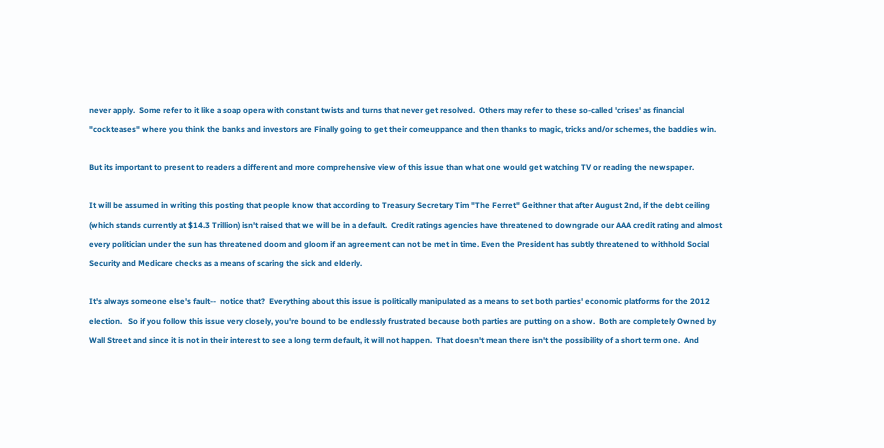never apply.  Some refer to it like a soap opera with constant twists and turns that never get resolved.  Others may refer to these so-called 'crises' as financial "cockteases" where you think the banks and investors are Finally going to get their comeuppance and then thanks to magic, tricks and/or schemes, the baddies win.

But its important to present to readers a different and more comprehensive view of this issue than what one would get watching TV or reading the newspaper.

It will be assumed in writing this posting that people know that according to Treasury Secretary Tim "The Ferret" Geithner that after August 2nd, if the debt ceiling (which stands currently at $14.3 Trillion) isn't raised that we will be in a default.  Credit ratings agencies have threatened to downgrade our AAA credit rating and almost every politician under the sun has threatened doom and gloom if an agreement can not be met in time. Even the President has subtly threatened to withhold Social Security and Medicare checks as a means of scaring the sick and elderly.

It's always someone else's fault--  notice that?  Everything about this issue is politically manipulated as a means to set both parties' economic platforms for the 2012 election.   So if you follow this issue very closely, you're bound to be endlessly frustrated because both parties are putting on a show.  Both are completely Owned by Wall Street and since it is not in their interest to see a long term default, it will not happen.  That doesn't mean there isn't the possibility of a short term one.  And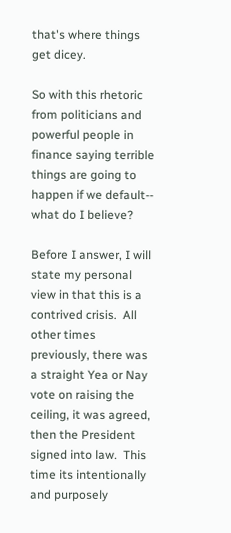that's where things get dicey.

So with this rhetoric from politicians and powerful people in finance saying terrible things are going to happen if we default-- what do I believe?

Before I answer, I will state my personal view in that this is a contrived crisis.  All other times previously, there was a straight Yea or Nay vote on raising the ceiling, it was agreed, then the President signed into law.  This time its intentionally and purposely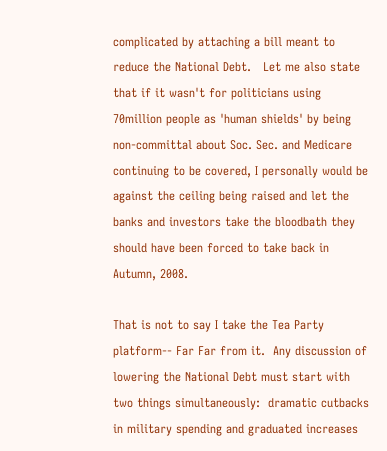complicated by attaching a bill meant to reduce the National Debt.   Let me also state that if it wasn't for politicians using 70million people as 'human shields' by being non-committal about Soc. Sec. and Medicare continuing to be covered, I personally would be against the ceiling being raised and let the banks and investors take the bloodbath they should have been forced to take back in Autumn, 2008.

That is not to say I take the Tea Party platform-- Far Far from it.  Any discussion of lowering the National Debt must start with two things simultaneously:  dramatic cutbacks in military spending and graduated increases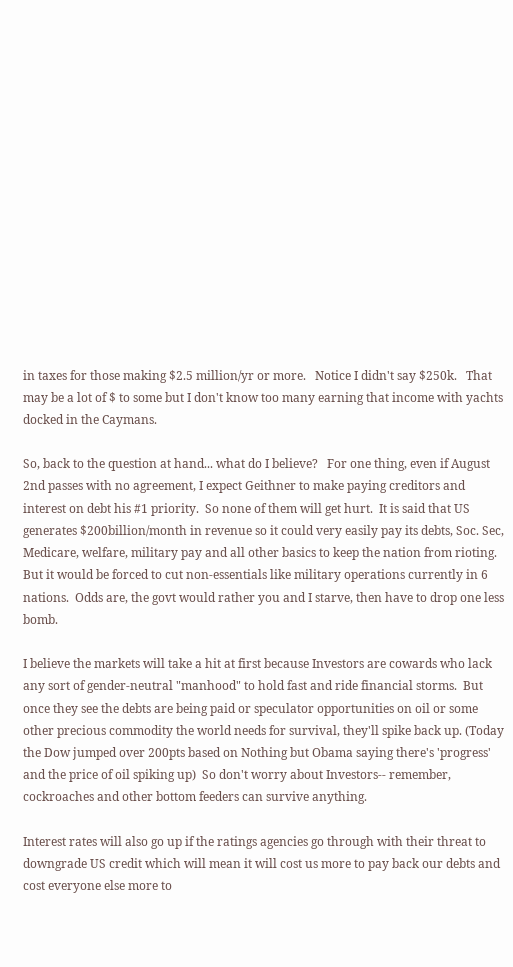in taxes for those making $2.5 million/yr or more.   Notice I didn't say $250k.   That may be a lot of $ to some but I don't know too many earning that income with yachts docked in the Caymans.

So, back to the question at hand... what do I believe?   For one thing, even if August 2nd passes with no agreement, I expect Geithner to make paying creditors and interest on debt his #1 priority.  So none of them will get hurt.  It is said that US generates $200billion/month in revenue so it could very easily pay its debts, Soc. Sec, Medicare, welfare, military pay and all other basics to keep the nation from rioting.  But it would be forced to cut non-essentials like military operations currently in 6 nations.  Odds are, the govt would rather you and I starve, then have to drop one less bomb.

I believe the markets will take a hit at first because Investors are cowards who lack any sort of gender-neutral "manhood" to hold fast and ride financial storms.  But once they see the debts are being paid or speculator opportunities on oil or some other precious commodity the world needs for survival, they'll spike back up. (Today the Dow jumped over 200pts based on Nothing but Obama saying there's 'progress' and the price of oil spiking up)  So don't worry about Investors-- remember, cockroaches and other bottom feeders can survive anything.

Interest rates will also go up if the ratings agencies go through with their threat to downgrade US credit which will mean it will cost us more to pay back our debts and cost everyone else more to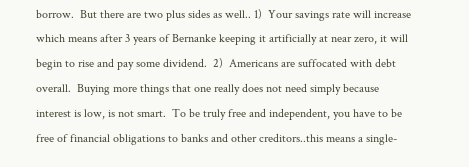borrow.  But there are two plus sides as well.. 1)  Your savings rate will increase which means after 3 years of Bernanke keeping it artificially at near zero, it will begin to rise and pay some dividend.  2)  Americans are suffocated with debt overall.  Buying more things that one really does not need simply because interest is low, is not smart.  To be truly free and independent, you have to be free of financial obligations to banks and other creditors..this means a single-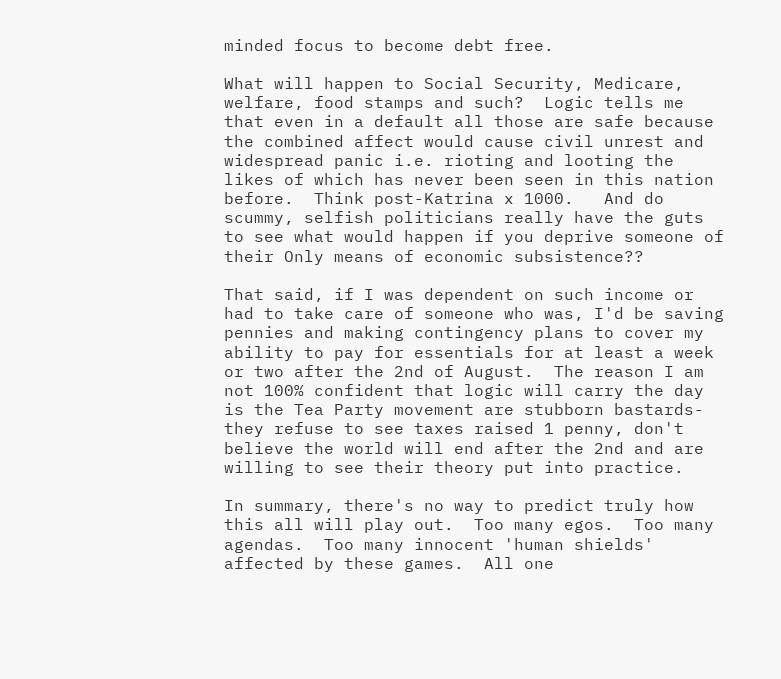minded focus to become debt free.

What will happen to Social Security, Medicare, welfare, food stamps and such?  Logic tells me that even in a default all those are safe because the combined affect would cause civil unrest and widespread panic i.e. rioting and looting the likes of which has never been seen in this nation before.  Think post-Katrina x 1000.   And do scummy, selfish politicians really have the guts to see what would happen if you deprive someone of their Only means of economic subsistence??

That said, if I was dependent on such income or had to take care of someone who was, I'd be saving pennies and making contingency plans to cover my ability to pay for essentials for at least a week or two after the 2nd of August.  The reason I am not 100% confident that logic will carry the day is the Tea Party movement are stubborn bastards- they refuse to see taxes raised 1 penny, don't believe the world will end after the 2nd and are willing to see their theory put into practice.

In summary, there's no way to predict truly how this all will play out.  Too many egos.  Too many agendas.  Too many innocent 'human shields' affected by these games.  All one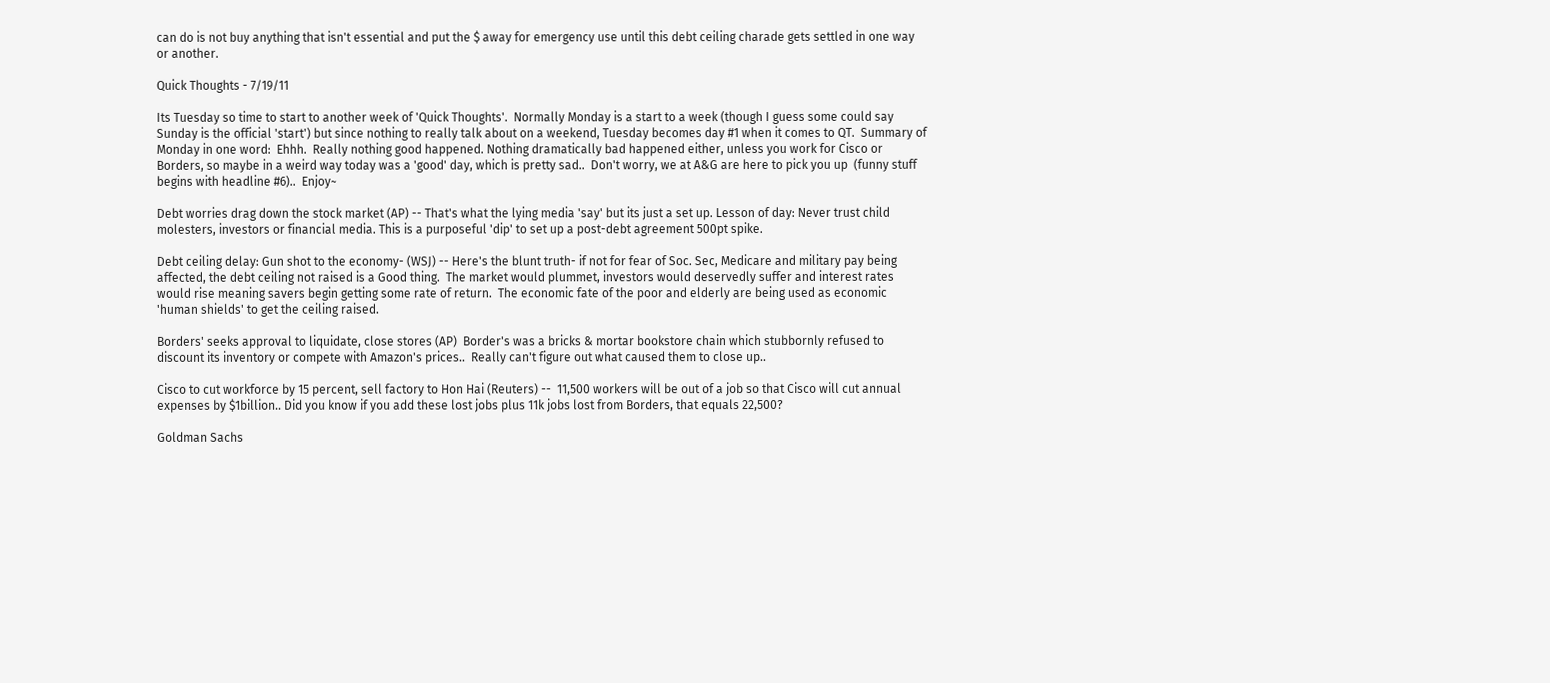can do is not buy anything that isn't essential and put the $ away for emergency use until this debt ceiling charade gets settled in one way or another.

Quick Thoughts - 7/19/11

Its Tuesday so time to start to another week of 'Quick Thoughts'.  Normally Monday is a start to a week (though I guess some could say Sunday is the official 'start') but since nothing to really talk about on a weekend, Tuesday becomes day #1 when it comes to QT.  Summary of Monday in one word:  Ehhh.  Really nothing good happened. Nothing dramatically bad happened either, unless you work for Cisco or Borders, so maybe in a weird way today was a 'good' day, which is pretty sad..  Don't worry, we at A&G are here to pick you up  (funny stuff begins with headline #6)..  Enjoy~

Debt worries drag down the stock market (AP) -- That's what the lying media 'say' but its just a set up. Lesson of day: Never trust child molesters, investors or financial media. This is a purposeful 'dip' to set up a post-debt agreement 500pt spike.

Debt ceiling delay: Gun shot to the economy- (WSJ) -- Here's the blunt truth- if not for fear of Soc. Sec, Medicare and military pay being affected, the debt ceiling not raised is a Good thing.  The market would plummet, investors would deservedly suffer and interest rates would rise meaning savers begin getting some rate of return.  The economic fate of the poor and elderly are being used as economic 'human shields' to get the ceiling raised.

Borders' seeks approval to liquidate, close stores (AP)  Border's was a bricks & mortar bookstore chain which stubbornly refused to discount its inventory or compete with Amazon's prices..  Really can't figure out what caused them to close up..

Cisco to cut workforce by 15 percent, sell factory to Hon Hai (Reuters) --  11,500 workers will be out of a job so that Cisco will cut annual expenses by $1billion.. Did you know if you add these lost jobs plus 11k jobs lost from Borders, that equals 22,500?

Goldman Sachs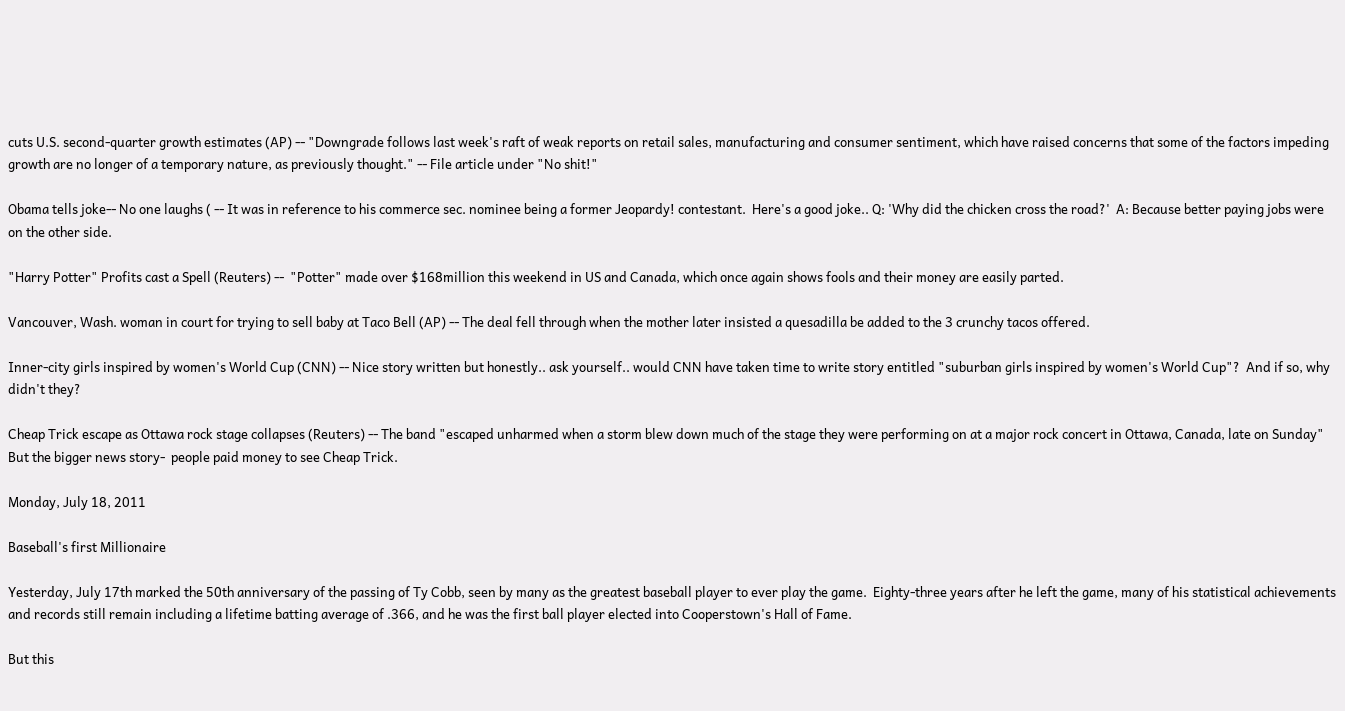cuts U.S. second-quarter growth estimates (AP) -- "Downgrade follows last week's raft of weak reports on retail sales, manufacturing and consumer sentiment, which have raised concerns that some of the factors impeding growth are no longer of a temporary nature, as previously thought." -- File article under "No shit!"

Obama tells joke-- No one laughs ( -- It was in reference to his commerce sec. nominee being a former Jeopardy! contestant.  Here's a good joke.. Q: 'Why did the chicken cross the road?'  A: Because better paying jobs were on the other side.

"Harry Potter" Profits cast a Spell (Reuters) --  "Potter" made over $168million this weekend in US and Canada, which once again shows fools and their money are easily parted.

Vancouver, Wash. woman in court for trying to sell baby at Taco Bell (AP) -- The deal fell through when the mother later insisted a quesadilla be added to the 3 crunchy tacos offered.

Inner-city girls inspired by women's World Cup (CNN) -- Nice story written but honestly.. ask yourself.. would CNN have taken time to write story entitled "suburban girls inspired by women's World Cup"?  And if so, why didn't they?

Cheap Trick escape as Ottawa rock stage collapses (Reuters) -- The band "escaped unharmed when a storm blew down much of the stage they were performing on at a major rock concert in Ottawa, Canada, late on Sunday"  But the bigger news story-  people paid money to see Cheap Trick.

Monday, July 18, 2011

Baseball's first Millionaire

Yesterday, July 17th marked the 50th anniversary of the passing of Ty Cobb, seen by many as the greatest baseball player to ever play the game.  Eighty-three years after he left the game, many of his statistical achievements and records still remain including a lifetime batting average of .366, and he was the first ball player elected into Cooperstown's Hall of Fame.

But this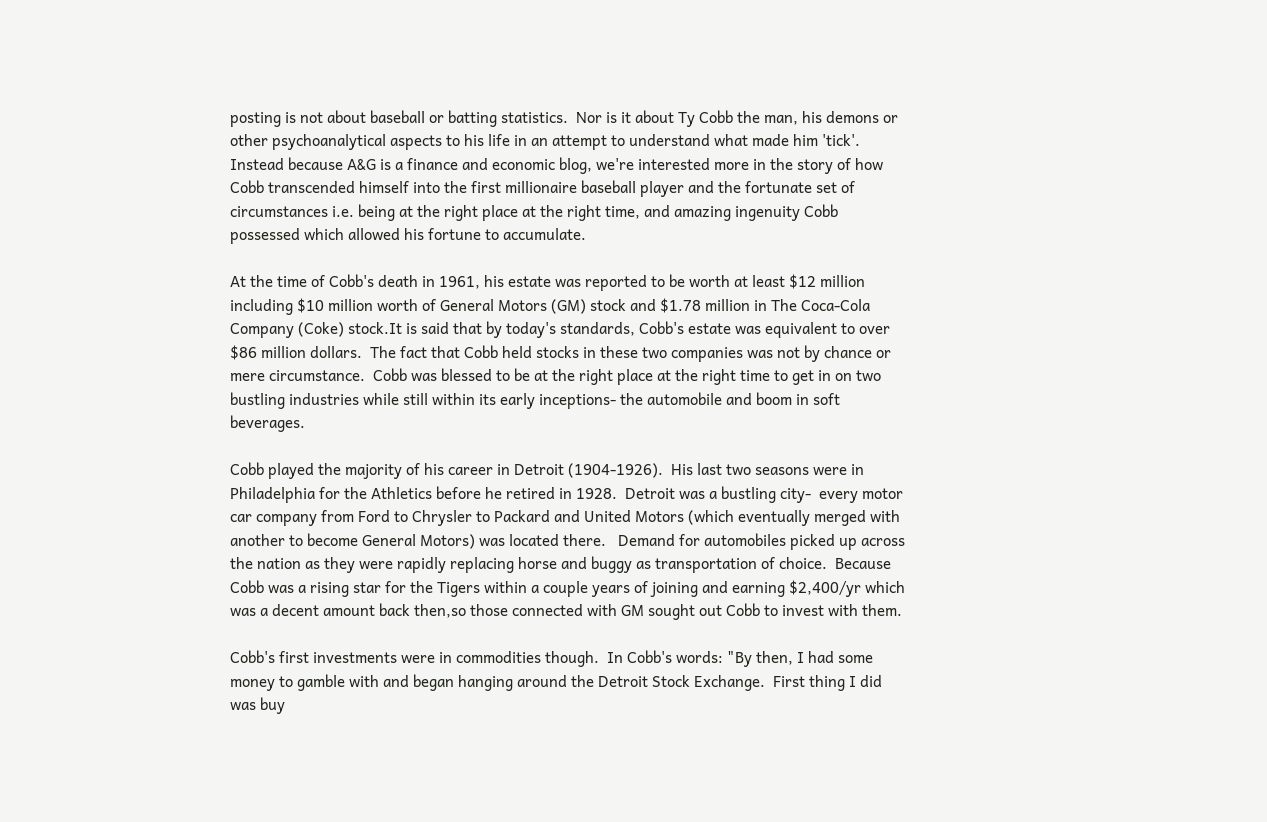posting is not about baseball or batting statistics.  Nor is it about Ty Cobb the man, his demons or other psychoanalytical aspects to his life in an attempt to understand what made him 'tick'.   Instead because A&G is a finance and economic blog, we're interested more in the story of how Cobb transcended himself into the first millionaire baseball player and the fortunate set of circumstances i.e. being at the right place at the right time, and amazing ingenuity Cobb possessed which allowed his fortune to accumulate.

At the time of Cobb's death in 1961, his estate was reported to be worth at least $12 million including $10 million worth of General Motors (GM) stock and $1.78 million in The Coca-Cola Company (Coke) stock.It is said that by today's standards, Cobb's estate was equivalent to over $86 million dollars.  The fact that Cobb held stocks in these two companies was not by chance or mere circumstance.  Cobb was blessed to be at the right place at the right time to get in on two bustling industries while still within its early inceptions- the automobile and boom in soft beverages.

Cobb played the majority of his career in Detroit (1904-1926).  His last two seasons were in Philadelphia for the Athletics before he retired in 1928.  Detroit was a bustling city-  every motor car company from Ford to Chrysler to Packard and United Motors (which eventually merged with another to become General Motors) was located there.   Demand for automobiles picked up across the nation as they were rapidly replacing horse and buggy as transportation of choice.  Because Cobb was a rising star for the Tigers within a couple years of joining and earning $2,400/yr which was a decent amount back then,so those connected with GM sought out Cobb to invest with them.

Cobb's first investments were in commodities though.  In Cobb's words: "By then, I had some money to gamble with and began hanging around the Detroit Stock Exchange.  First thing I did was buy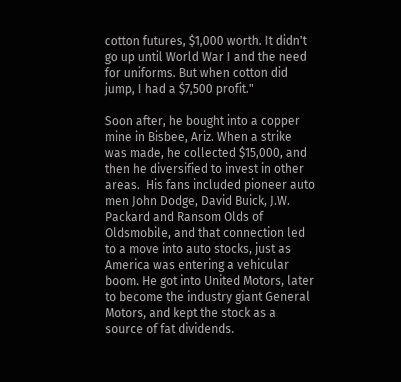cotton futures, $1,000 worth. It didn't go up until World War I and the need for uniforms. But when cotton did jump, I had a $7,500 profit."

Soon after, he bought into a copper mine in Bisbee, Ariz. When a strike was made, he collected $15,000, and then he diversified to invest in other areas.  His fans included pioneer auto men John Dodge, David Buick, J.W. Packard and Ransom Olds of Oldsmobile, and that connection led to a move into auto stocks, just as America was entering a vehicular boom. He got into United Motors, later to become the industry giant General Motors, and kept the stock as a source of fat dividends.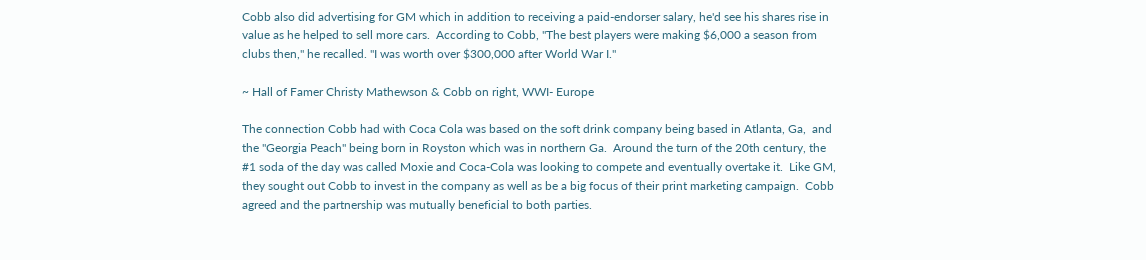Cobb also did advertising for GM which in addition to receiving a paid-endorser salary, he'd see his shares rise in value as he helped to sell more cars.  According to Cobb, "The best players were making $6,000 a season from clubs then," he recalled. "I was worth over $300,000 after World War I."

~ Hall of Famer Christy Mathewson & Cobb on right, WWI- Europe

The connection Cobb had with Coca Cola was based on the soft drink company being based in Atlanta, Ga,  and the "Georgia Peach" being born in Royston which was in northern Ga.  Around the turn of the 20th century, the #1 soda of the day was called Moxie and Coca-Cola was looking to compete and eventually overtake it.  Like GM, they sought out Cobb to invest in the company as well as be a big focus of their print marketing campaign.  Cobb agreed and the partnership was mutually beneficial to both parties.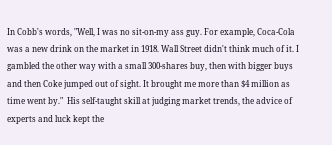In Cobb's words, "Well, I was no sit-on-my ass guy. For example, Coca-Cola was a new drink on the market in 1918. Wall Street didn't think much of it. I gambled the other way with a small 300-shares buy, then with bigger buys and then Coke jumped out of sight. It brought me more than $4 million as time went by."  His self-taught skill at judging market trends, the advice of experts and luck kept the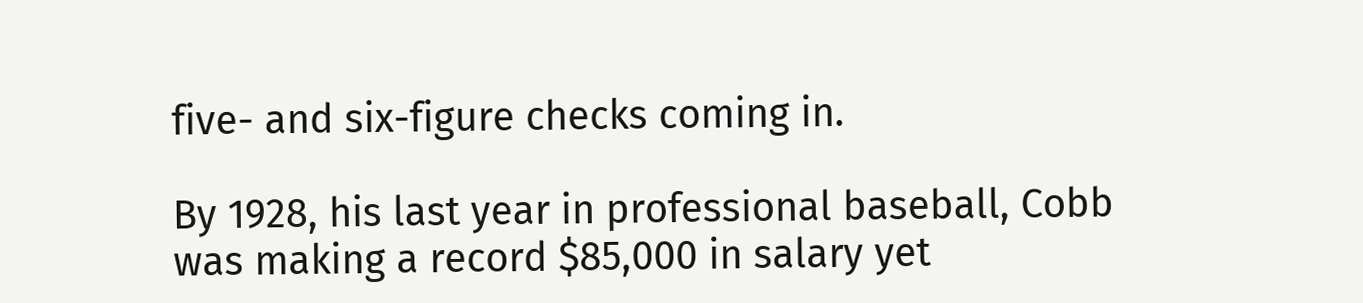five- and six-figure checks coming in.

By 1928, his last year in professional baseball, Cobb was making a record $85,000 in salary yet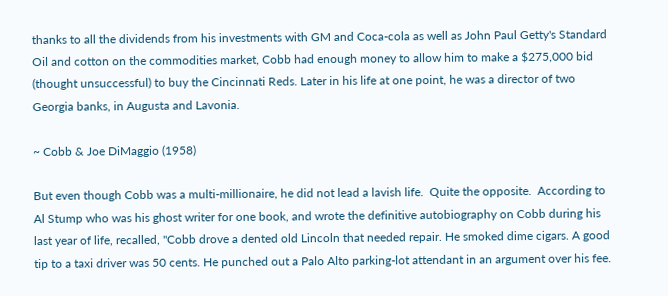thanks to all the dividends from his investments with GM and Coca-cola as well as John Paul Getty's Standard Oil and cotton on the commodities market, Cobb had enough money to allow him to make a $275,000 bid (thought unsuccessful) to buy the Cincinnati Reds. Later in his life at one point, he was a director of two Georgia banks, in Augusta and Lavonia.

~ Cobb & Joe DiMaggio (1958)

But even though Cobb was a multi-millionaire, he did not lead a lavish life.  Quite the opposite.  According to Al Stump who was his ghost writer for one book, and wrote the definitive autobiography on Cobb during his last year of life, recalled, "Cobb drove a dented old Lincoln that needed repair. He smoked dime cigars. A good tip to a taxi driver was 50 cents. He punched out a Palo Alto parking-lot attendant in an argument over his fee.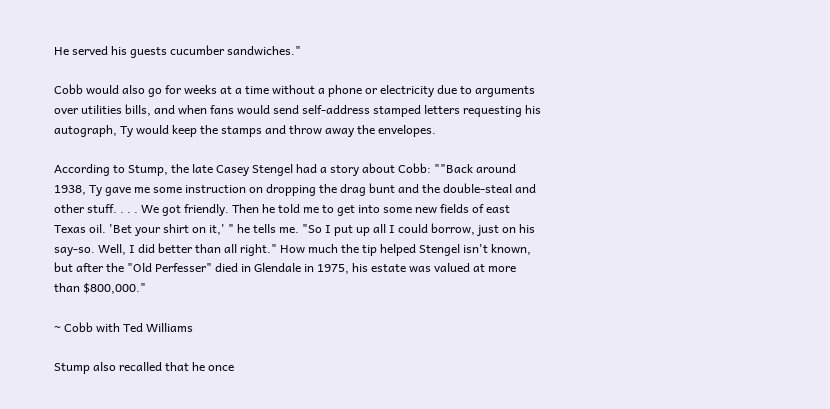He served his guests cucumber sandwiches."

Cobb would also go for weeks at a time without a phone or electricity due to arguments over utilities bills, and when fans would send self-address stamped letters requesting his autograph, Ty would keep the stamps and throw away the envelopes.

According to Stump, the late Casey Stengel had a story about Cobb: ""Back around 1938, Ty gave me some instruction on dropping the drag bunt and the double-steal and other stuff. . . . We got friendly. Then he told me to get into some new fields of east Texas oil. 'Bet your shirt on it,' " he tells me. "So I put up all I could borrow, just on his say-so. Well, I did better than all right." How much the tip helped Stengel isn't known, but after the "Old Perfesser" died in Glendale in 1975, his estate was valued at more than $800,000."

~ Cobb with Ted Williams

Stump also recalled that he once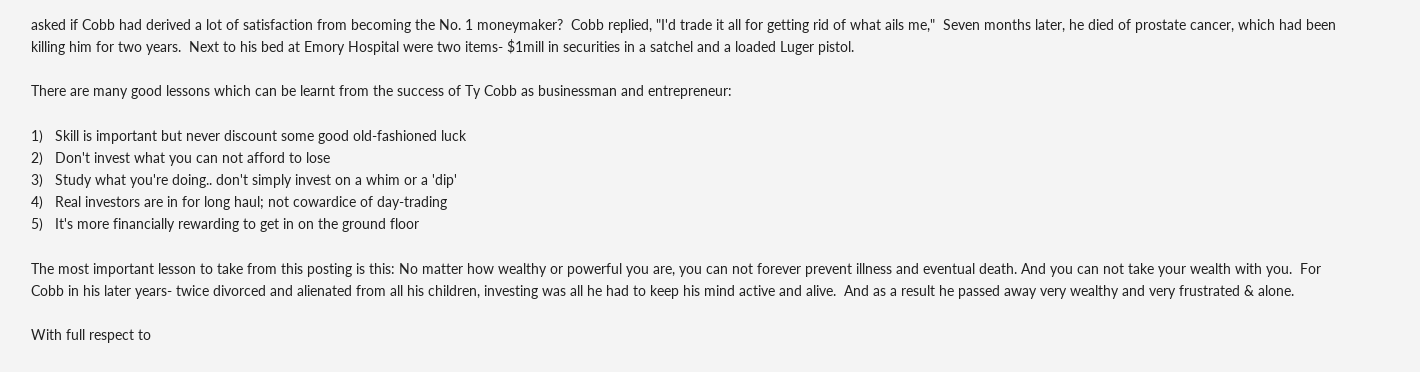asked if Cobb had derived a lot of satisfaction from becoming the No. 1 moneymaker?  Cobb replied, "I'd trade it all for getting rid of what ails me,"  Seven months later, he died of prostate cancer, which had been killing him for two years.  Next to his bed at Emory Hospital were two items- $1mill in securities in a satchel and a loaded Luger pistol.

There are many good lessons which can be learnt from the success of Ty Cobb as businessman and entrepreneur:

1)   Skill is important but never discount some good old-fashioned luck
2)   Don't invest what you can not afford to lose
3)   Study what you're doing.. don't simply invest on a whim or a 'dip'
4)   Real investors are in for long haul; not cowardice of day-trading
5)   It's more financially rewarding to get in on the ground floor

The most important lesson to take from this posting is this: No matter how wealthy or powerful you are, you can not forever prevent illness and eventual death. And you can not take your wealth with you.  For Cobb in his later years- twice divorced and alienated from all his children, investing was all he had to keep his mind active and alive.  And as a result he passed away very wealthy and very frustrated & alone.

With full respect to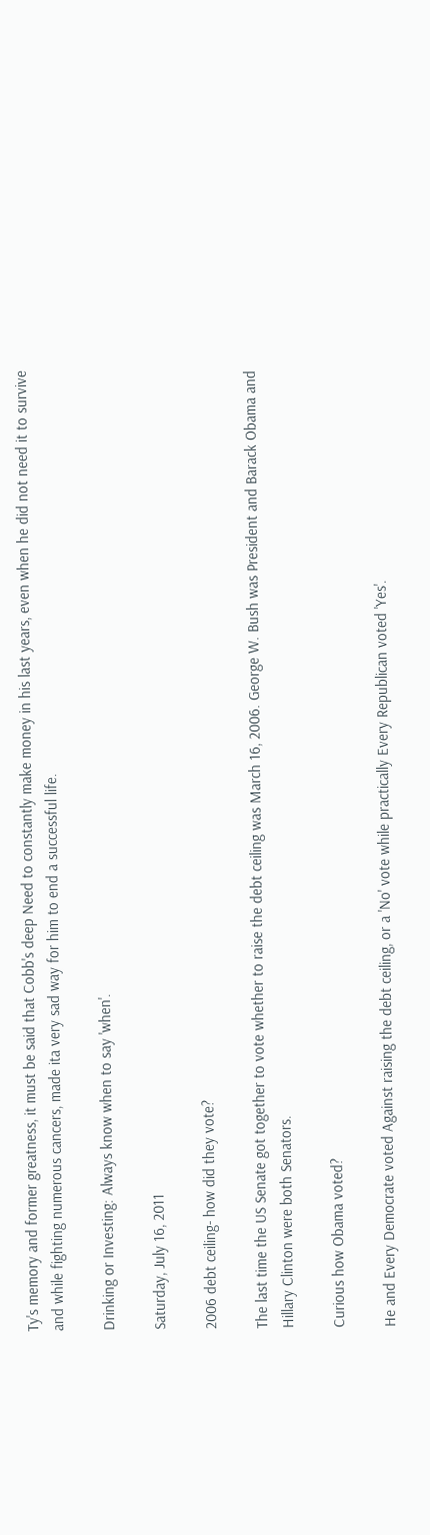Ty's memory and former greatness, it must be said that Cobb's deep Need to constantly make money in his last years, even when he did not need it to survive and while fighting numerous cancers, made ita very sad way for him to end a successful life.

Drinking or Investing: Always know when to say 'when'.

Saturday, July 16, 2011

2006 debt ceiling- how did they vote?

The last time the US Senate got together to vote whether to raise the debt ceiling was March 16, 2006. George W. Bush was President and Barack Obama and Hillary Clinton were both Senators.

Curious how Obama voted?

He and Every Democrate voted Against raising the debt ceiling, or a 'No' vote while practically Every Republican voted 'Yes'.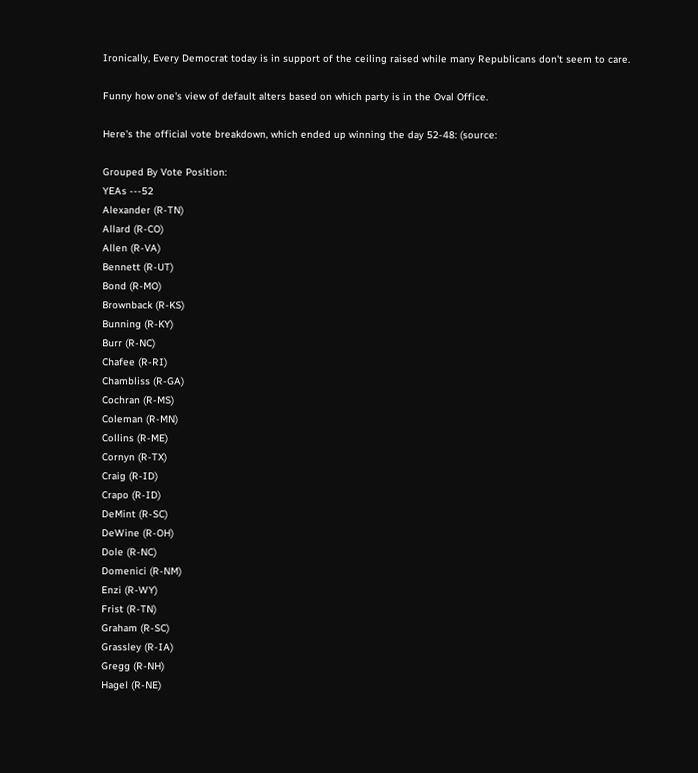Ironically, Every Democrat today is in support of the ceiling raised while many Republicans don't seem to care.

Funny how one's view of default alters based on which party is in the Oval Office.

Here's the official vote breakdown, which ended up winning the day 52-48: (source:

Grouped By Vote Position:
YEAs ---52
Alexander (R-TN)
Allard (R-CO)
Allen (R-VA)
Bennett (R-UT)
Bond (R-MO)
Brownback (R-KS)
Bunning (R-KY)
Burr (R-NC)
Chafee (R-RI)
Chambliss (R-GA)
Cochran (R-MS)
Coleman (R-MN)
Collins (R-ME)
Cornyn (R-TX)
Craig (R-ID)
Crapo (R-ID)
DeMint (R-SC)
DeWine (R-OH)
Dole (R-NC)
Domenici (R-NM)
Enzi (R-WY)
Frist (R-TN)
Graham (R-SC)
Grassley (R-IA)
Gregg (R-NH)
Hagel (R-NE)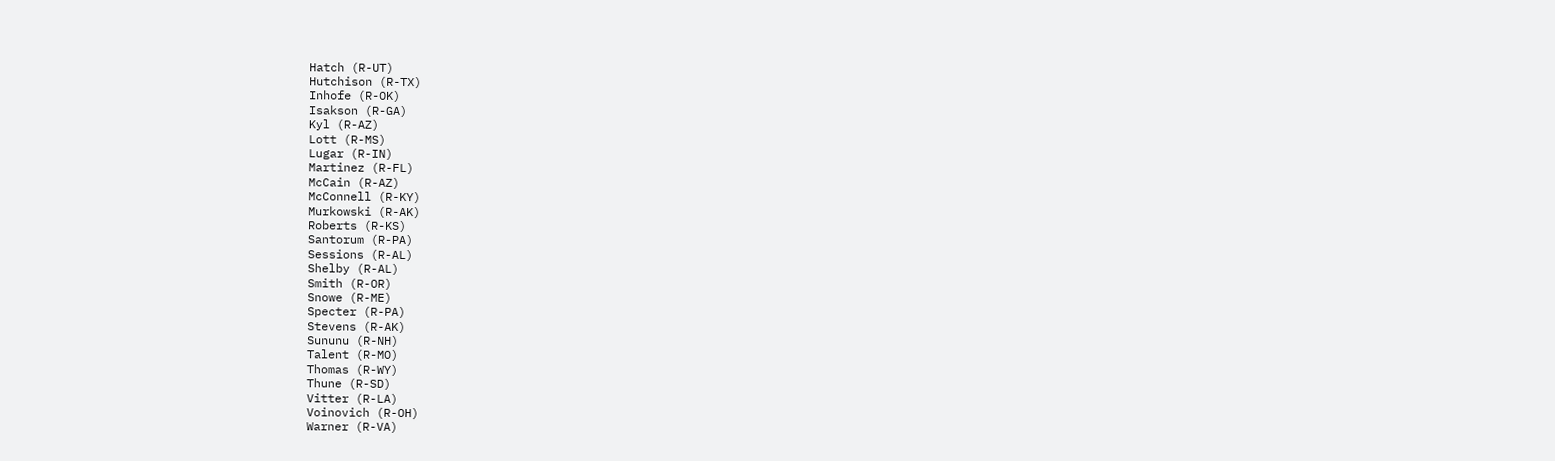Hatch (R-UT)
Hutchison (R-TX)
Inhofe (R-OK)
Isakson (R-GA)
Kyl (R-AZ)
Lott (R-MS)
Lugar (R-IN)
Martinez (R-FL)
McCain (R-AZ)
McConnell (R-KY)
Murkowski (R-AK)
Roberts (R-KS)
Santorum (R-PA)
Sessions (R-AL)
Shelby (R-AL)
Smith (R-OR)
Snowe (R-ME)
Specter (R-PA)
Stevens (R-AK)
Sununu (R-NH)
Talent (R-MO)
Thomas (R-WY)
Thune (R-SD)
Vitter (R-LA)
Voinovich (R-OH)
Warner (R-VA)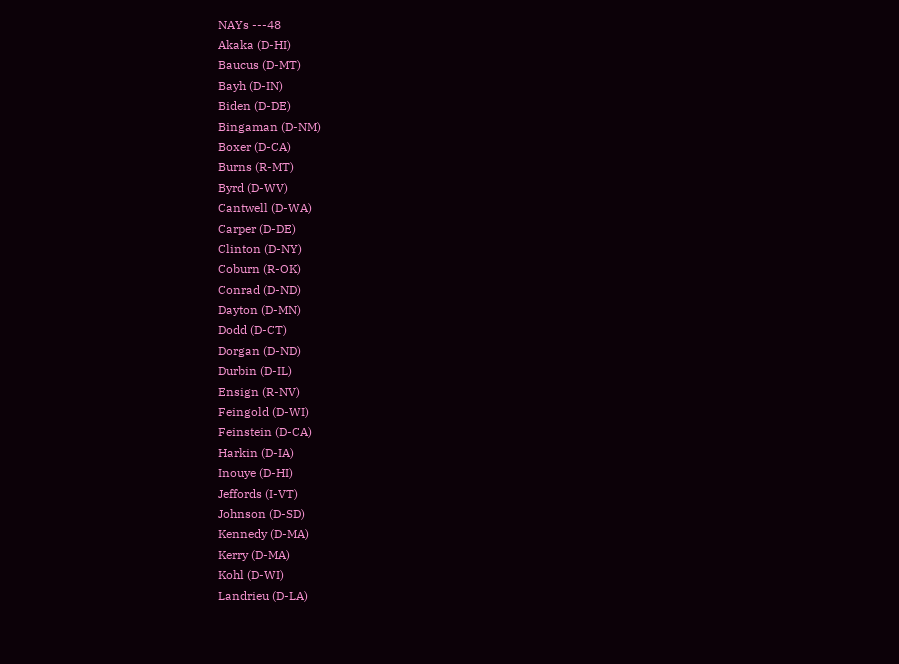NAYs ---48
Akaka (D-HI)
Baucus (D-MT)
Bayh (D-IN)
Biden (D-DE)
Bingaman (D-NM)
Boxer (D-CA)
Burns (R-MT)
Byrd (D-WV)
Cantwell (D-WA)
Carper (D-DE)
Clinton (D-NY)
Coburn (R-OK)
Conrad (D-ND)
Dayton (D-MN)
Dodd (D-CT)
Dorgan (D-ND)
Durbin (D-IL)
Ensign (R-NV)
Feingold (D-WI)
Feinstein (D-CA)
Harkin (D-IA)
Inouye (D-HI)
Jeffords (I-VT)
Johnson (D-SD)
Kennedy (D-MA)
Kerry (D-MA)
Kohl (D-WI)
Landrieu (D-LA)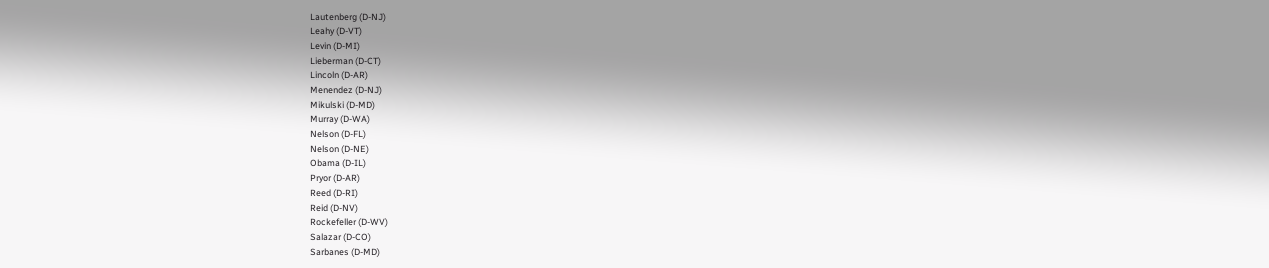Lautenberg (D-NJ)
Leahy (D-VT)
Levin (D-MI)
Lieberman (D-CT)
Lincoln (D-AR)
Menendez (D-NJ)
Mikulski (D-MD)
Murray (D-WA)
Nelson (D-FL)
Nelson (D-NE)
Obama (D-IL)
Pryor (D-AR)
Reed (D-RI)
Reid (D-NV)
Rockefeller (D-WV)
Salazar (D-CO)
Sarbanes (D-MD)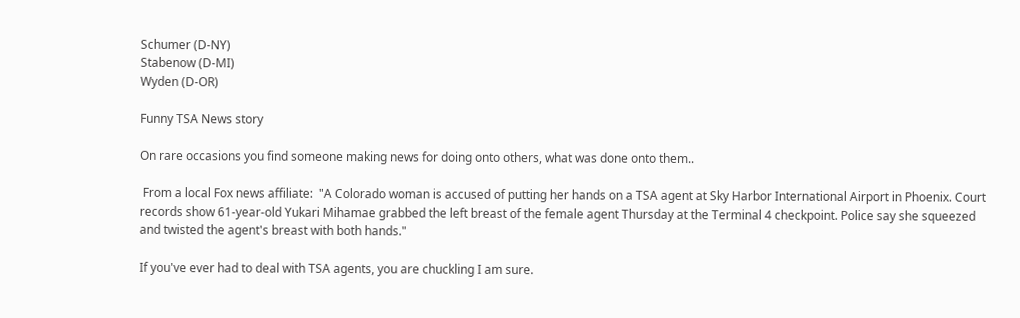Schumer (D-NY)
Stabenow (D-MI)
Wyden (D-OR)

Funny TSA News story

On rare occasions you find someone making news for doing onto others, what was done onto them..

 From a local Fox news affiliate:  "A Colorado woman is accused of putting her hands on a TSA agent at Sky Harbor International Airport in Phoenix. Court records show 61-year-old Yukari Mihamae grabbed the left breast of the female agent Thursday at the Terminal 4 checkpoint. Police say she squeezed and twisted the agent's breast with both hands."

If you've ever had to deal with TSA agents, you are chuckling I am sure.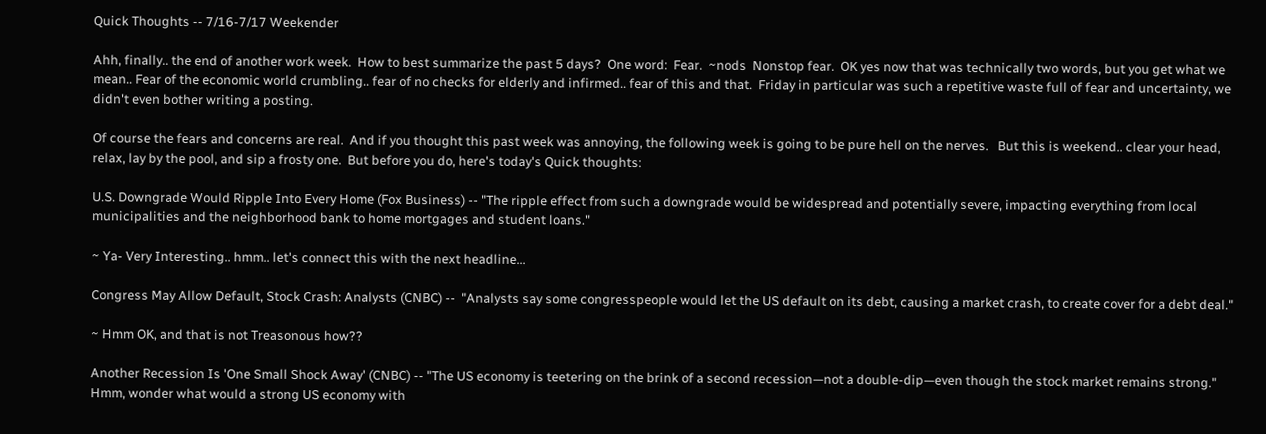Quick Thoughts -- 7/16-7/17 Weekender

Ahh, finally.. the end of another work week.  How to best summarize the past 5 days?  One word:  Fear.  ~nods  Nonstop fear.  OK yes now that was technically two words, but you get what we mean.. Fear of the economic world crumbling.. fear of no checks for elderly and infirmed.. fear of this and that.  Friday in particular was such a repetitive waste full of fear and uncertainty, we didn't even bother writing a posting.

Of course the fears and concerns are real.  And if you thought this past week was annoying, the following week is going to be pure hell on the nerves.   But this is weekend.. clear your head, relax, lay by the pool, and sip a frosty one.  But before you do, here's today's Quick thoughts:

U.S. Downgrade Would Ripple Into Every Home (Fox Business) -- "The ripple effect from such a downgrade would be widespread and potentially severe, impacting everything from local municipalities and the neighborhood bank to home mortgages and student loans."

~ Ya- Very Interesting.. hmm.. let's connect this with the next headline...

Congress May Allow Default, Stock Crash: Analysts (CNBC) --  "Analysts say some congresspeople would let the US default on its debt, causing a market crash, to create cover for a debt deal."

~ Hmm OK, and that is not Treasonous how??

Another Recession Is 'One Small Shock Away' (CNBC) -- "The US economy is teetering on the brink of a second recession—not a double-dip—even though the stock market remains strong." Hmm, wonder what would a strong US economy with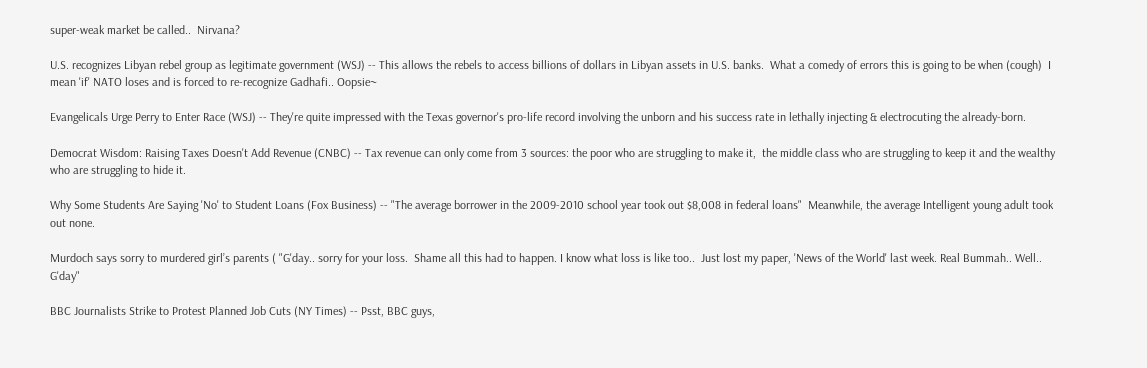super-weak market be called..  Nirvana?

U.S. recognizes Libyan rebel group as legitimate government (WSJ) -- This allows the rebels to access billions of dollars in Libyan assets in U.S. banks.  What a comedy of errors this is going to be when (cough)  I mean 'if' NATO loses and is forced to re-recognize Gadhafi.. Oopsie~

Evangelicals Urge Perry to Enter Race (WSJ) -- They're quite impressed with the Texas governor's pro-life record involving the unborn and his success rate in lethally injecting & electrocuting the already-born.

Democrat Wisdom: Raising Taxes Doesn't Add Revenue (CNBC) -- Tax revenue can only come from 3 sources: the poor who are struggling to make it,  the middle class who are struggling to keep it and the wealthy who are struggling to hide it.

Why Some Students Are Saying 'No' to Student Loans (Fox Business) -- "The average borrower in the 2009-2010 school year took out $8,008 in federal loans"  Meanwhile, the average Intelligent young adult took out none.

Murdoch says sorry to murdered girl’s parents ( "G'day.. sorry for your loss.  Shame all this had to happen. I know what loss is like too..  Just lost my paper, 'News of the World' last week. Real Bummah.. Well..  G'day"

BBC Journalists Strike to Protest Planned Job Cuts (NY Times) -- Psst, BBC guys,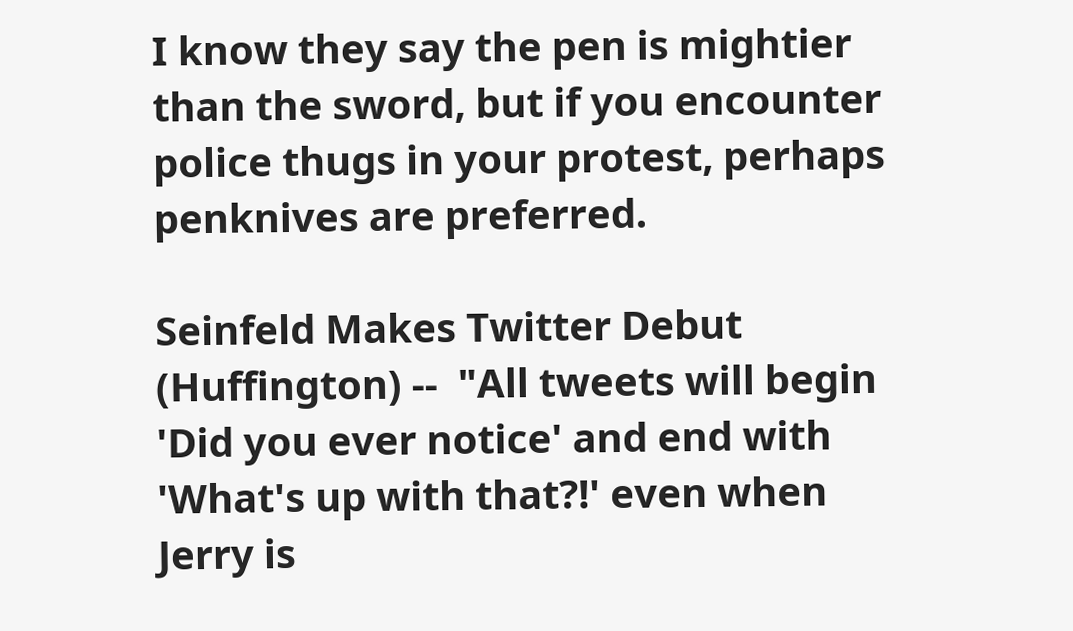I know they say the pen is mightier than the sword, but if you encounter police thugs in your protest, perhaps penknives are preferred.

Seinfeld Makes Twitter Debut (Huffington) --  "All tweets will begin 'Did you ever notice' and end with 'What's up with that?!' even when Jerry is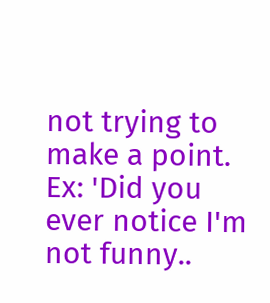not trying to make a point. Ex: 'Did you ever notice I'm not funny..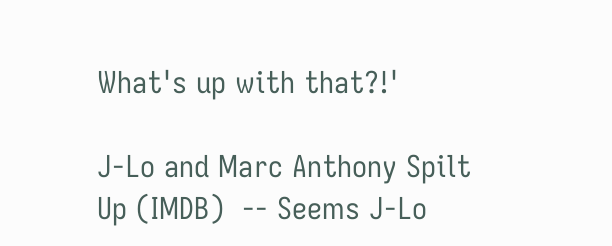What's up with that?!'

J-Lo and Marc Anthony Spilt Up (IMDB)  -- Seems J-Lo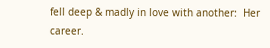fell deep & madly in love with another:  Her career.